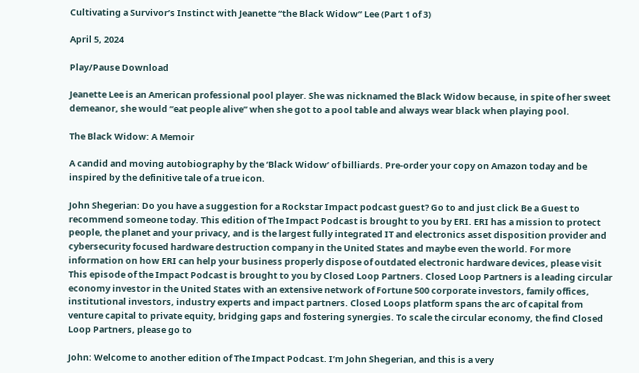Cultivating a Survivor’s Instinct with Jeanette “the Black Widow” Lee (Part 1 of 3)

April 5, 2024

Play/Pause Download

Jeanette Lee is an American professional pool player. She was nicknamed the Black Widow because, in spite of her sweet demeanor, she would “eat people alive” when she got to a pool table and always wear black when playing pool.

The Black Widow: A Memoir

A candid and moving autobiography by the ‘Black Widow’ of billiards. Pre-order your copy on Amazon today and be inspired by the definitive tale of a true icon.

John Shegerian: Do you have a suggestion for a Rockstar Impact podcast guest? Go to and just click Be a Guest to recommend someone today. This edition of The Impact Podcast is brought to you by ERI. ERI has a mission to protect people, the planet and your privacy, and is the largest fully integrated IT and electronics asset disposition provider and cybersecurity focused hardware destruction company in the United States and maybe even the world. For more information on how ERI can help your business properly dispose of outdated electronic hardware devices, please visit This episode of the Impact Podcast is brought to you by Closed Loop Partners. Closed Loop Partners is a leading circular economy investor in the United States with an extensive network of Fortune 500 corporate investors, family offices, institutional investors, industry experts and impact partners. Closed Loops platform spans the arc of capital from venture capital to private equity, bridging gaps and fostering synergies. To scale the circular economy, the find Closed Loop Partners, please go to

John: Welcome to another edition of The Impact Podcast. I’m John Shegerian, and this is a very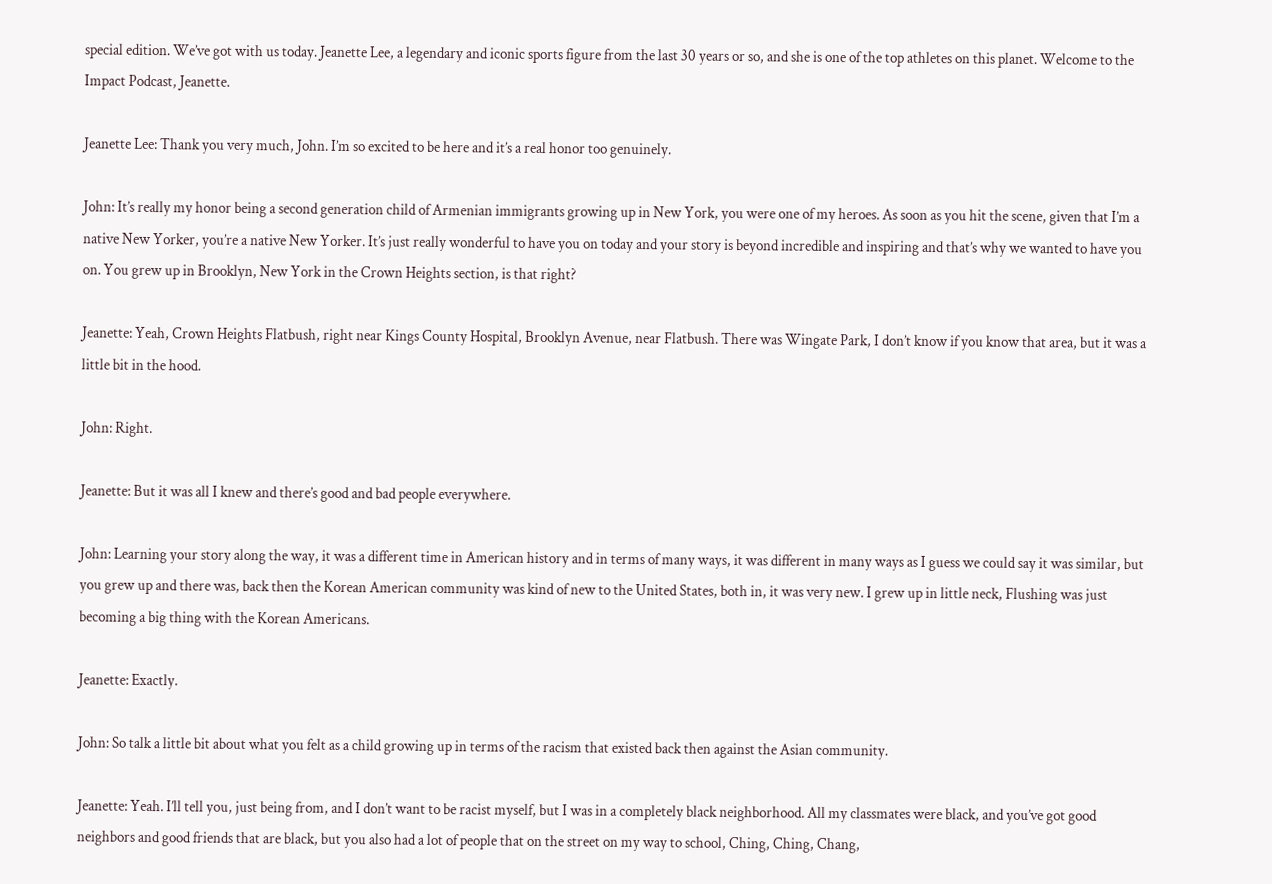special edition. We’ve got with us today. Jeanette Lee, a legendary and iconic sports figure from the last 30 years or so, and she is one of the top athletes on this planet. Welcome to the Impact Podcast, Jeanette.

Jeanette Lee: Thank you very much, John. I’m so excited to be here and it’s a real honor too genuinely.

John: It’s really my honor being a second generation child of Armenian immigrants growing up in New York, you were one of my heroes. As soon as you hit the scene, given that I’m a native New Yorker, you’re a native New Yorker. It’s just really wonderful to have you on today and your story is beyond incredible and inspiring and that’s why we wanted to have you on. You grew up in Brooklyn, New York in the Crown Heights section, is that right?

Jeanette: Yeah, Crown Heights Flatbush, right near Kings County Hospital, Brooklyn Avenue, near Flatbush. There was Wingate Park, I don’t know if you know that area, but it was a little bit in the hood.

John: Right.

Jeanette: But it was all I knew and there’s good and bad people everywhere.

John: Learning your story along the way, it was a different time in American history and in terms of many ways, it was different in many ways as I guess we could say it was similar, but you grew up and there was, back then the Korean American community was kind of new to the United States, both in, it was very new. I grew up in little neck, Flushing was just becoming a big thing with the Korean Americans.

Jeanette: Exactly.

John: So talk a little bit about what you felt as a child growing up in terms of the racism that existed back then against the Asian community.

Jeanette: Yeah. I’ll tell you, just being from, and I don’t want to be racist myself, but I was in a completely black neighborhood. All my classmates were black, and you’ve got good neighbors and good friends that are black, but you also had a lot of people that on the street on my way to school, Ching, Ching, Chang,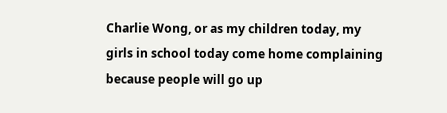Charlie Wong, or as my children today, my girls in school today come home complaining because people will go up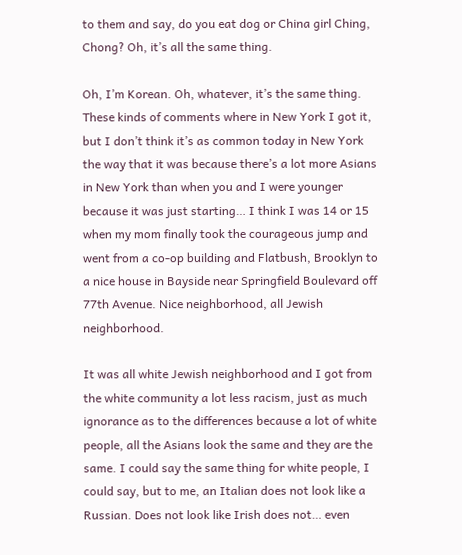to them and say, do you eat dog or China girl Ching, Chong? Oh, it’s all the same thing.

Oh, I’m Korean. Oh, whatever, it’s the same thing. These kinds of comments where in New York I got it, but I don’t think it’s as common today in New York the way that it was because there’s a lot more Asians in New York than when you and I were younger because it was just starting… I think I was 14 or 15 when my mom finally took the courageous jump and went from a co-op building and Flatbush, Brooklyn to a nice house in Bayside near Springfield Boulevard off 77th Avenue. Nice neighborhood, all Jewish neighborhood.

It was all white Jewish neighborhood and I got from the white community a lot less racism, just as much ignorance as to the differences because a lot of white people, all the Asians look the same and they are the same. I could say the same thing for white people, I could say, but to me, an Italian does not look like a Russian. Does not look like Irish does not… even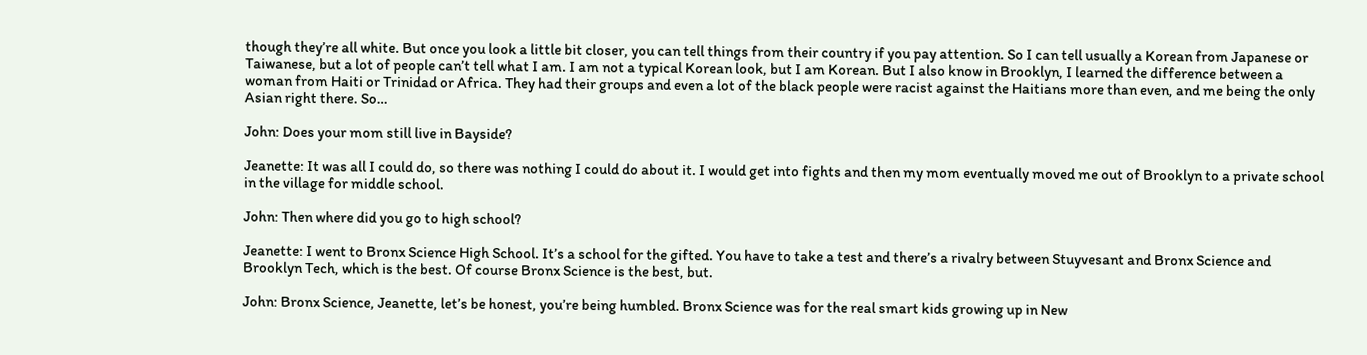though they’re all white. But once you look a little bit closer, you can tell things from their country if you pay attention. So I can tell usually a Korean from Japanese or Taiwanese, but a lot of people can’t tell what I am. I am not a typical Korean look, but I am Korean. But I also know in Brooklyn, I learned the difference between a woman from Haiti or Trinidad or Africa. They had their groups and even a lot of the black people were racist against the Haitians more than even, and me being the only Asian right there. So…

John: Does your mom still live in Bayside?

Jeanette: It was all I could do, so there was nothing I could do about it. I would get into fights and then my mom eventually moved me out of Brooklyn to a private school in the village for middle school.

John: Then where did you go to high school?

Jeanette: I went to Bronx Science High School. It’s a school for the gifted. You have to take a test and there’s a rivalry between Stuyvesant and Bronx Science and Brooklyn Tech, which is the best. Of course Bronx Science is the best, but.

John: Bronx Science, Jeanette, let’s be honest, you’re being humbled. Bronx Science was for the real smart kids growing up in New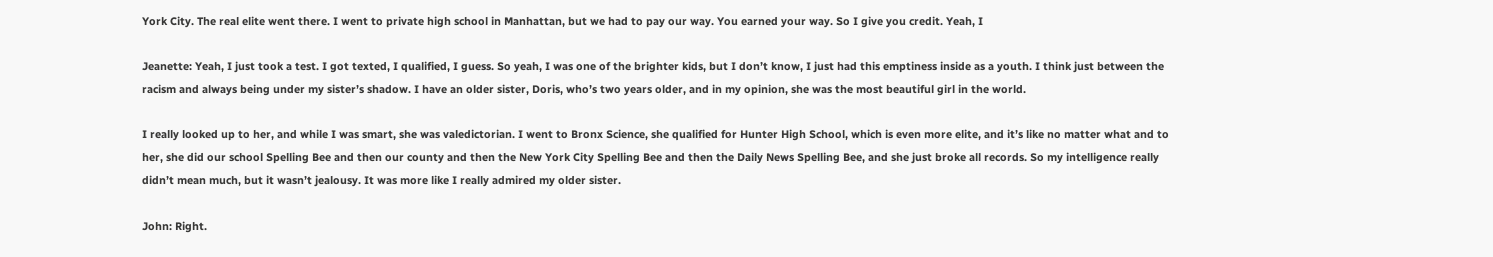York City. The real elite went there. I went to private high school in Manhattan, but we had to pay our way. You earned your way. So I give you credit. Yeah, I

Jeanette: Yeah, I just took a test. I got texted, I qualified, I guess. So yeah, I was one of the brighter kids, but I don’t know, I just had this emptiness inside as a youth. I think just between the racism and always being under my sister’s shadow. I have an older sister, Doris, who’s two years older, and in my opinion, she was the most beautiful girl in the world.

I really looked up to her, and while I was smart, she was valedictorian. I went to Bronx Science, she qualified for Hunter High School, which is even more elite, and it’s like no matter what and to her, she did our school Spelling Bee and then our county and then the New York City Spelling Bee and then the Daily News Spelling Bee, and she just broke all records. So my intelligence really didn’t mean much, but it wasn’t jealousy. It was more like I really admired my older sister.

John: Right.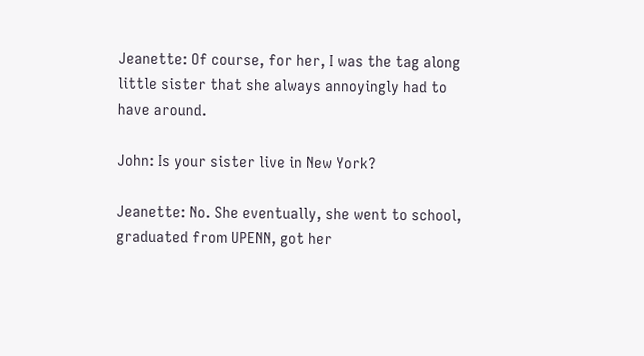Jeanette: Of course, for her, I was the tag along little sister that she always annoyingly had to have around.

John: Is your sister live in New York?

Jeanette: No. She eventually, she went to school, graduated from UPENN, got her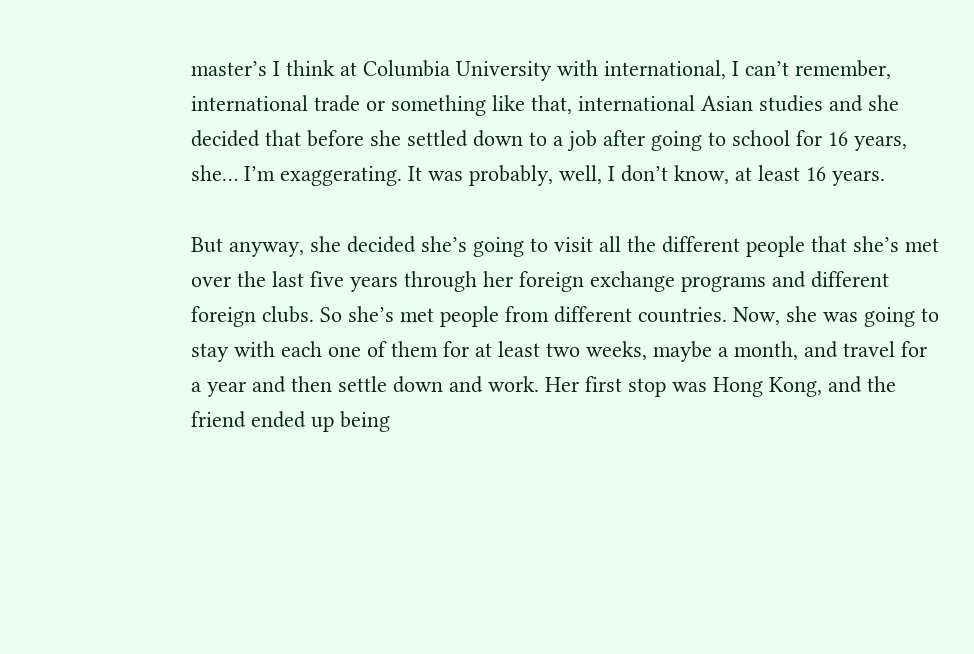master’s I think at Columbia University with international, I can’t remember, international trade or something like that, international Asian studies and she decided that before she settled down to a job after going to school for 16 years, she… I’m exaggerating. It was probably, well, I don’t know, at least 16 years.

But anyway, she decided she’s going to visit all the different people that she’s met over the last five years through her foreign exchange programs and different foreign clubs. So she’s met people from different countries. Now, she was going to stay with each one of them for at least two weeks, maybe a month, and travel for a year and then settle down and work. Her first stop was Hong Kong, and the friend ended up being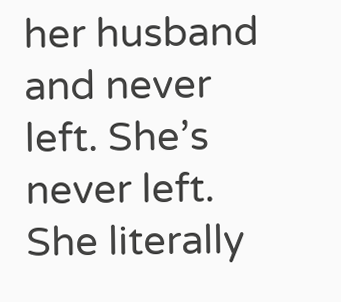her husband and never left. She’s never left. She literally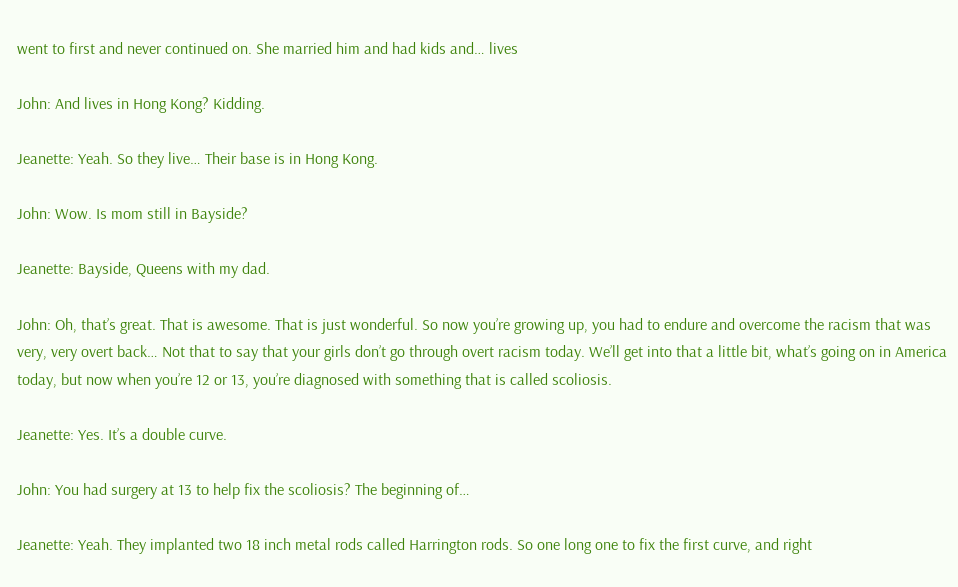went to first and never continued on. She married him and had kids and… lives

John: And lives in Hong Kong? Kidding.

Jeanette: Yeah. So they live… Their base is in Hong Kong.

John: Wow. Is mom still in Bayside?

Jeanette: Bayside, Queens with my dad.

John: Oh, that’s great. That is awesome. That is just wonderful. So now you’re growing up, you had to endure and overcome the racism that was very, very overt back… Not that to say that your girls don’t go through overt racism today. We’ll get into that a little bit, what’s going on in America today, but now when you’re 12 or 13, you’re diagnosed with something that is called scoliosis.

Jeanette: Yes. It’s a double curve.

John: You had surgery at 13 to help fix the scoliosis? The beginning of…

Jeanette: Yeah. They implanted two 18 inch metal rods called Harrington rods. So one long one to fix the first curve, and right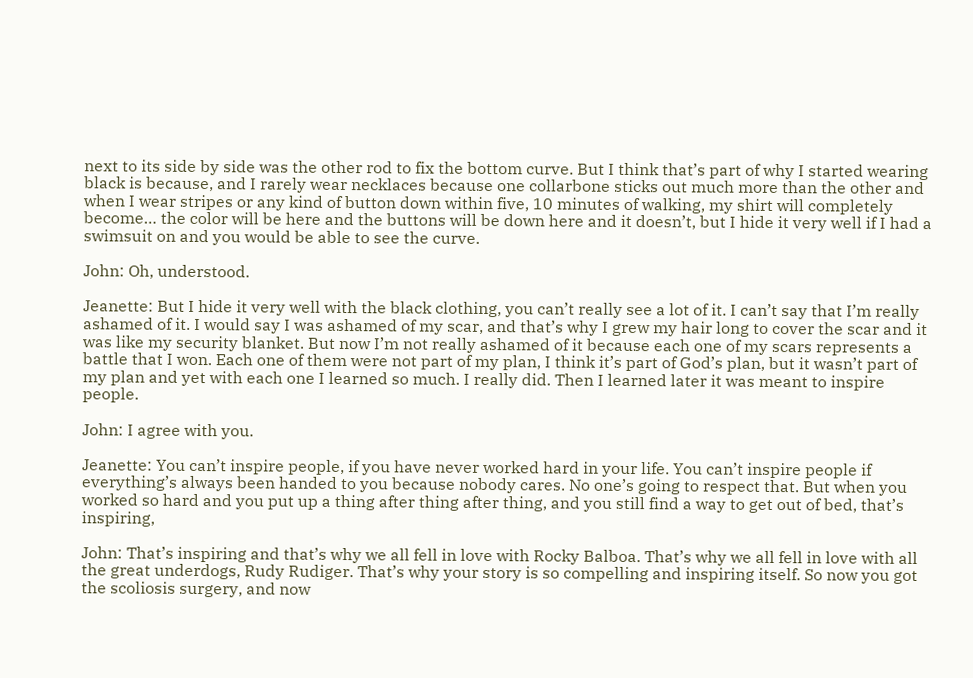next to its side by side was the other rod to fix the bottom curve. But I think that’s part of why I started wearing black is because, and I rarely wear necklaces because one collarbone sticks out much more than the other and when I wear stripes or any kind of button down within five, 10 minutes of walking, my shirt will completely become… the color will be here and the buttons will be down here and it doesn’t, but I hide it very well if I had a swimsuit on and you would be able to see the curve.

John: Oh, understood.

Jeanette: But I hide it very well with the black clothing, you can’t really see a lot of it. I can’t say that I’m really ashamed of it. I would say I was ashamed of my scar, and that’s why I grew my hair long to cover the scar and it was like my security blanket. But now I’m not really ashamed of it because each one of my scars represents a battle that I won. Each one of them were not part of my plan, I think it’s part of God’s plan, but it wasn’t part of my plan and yet with each one I learned so much. I really did. Then I learned later it was meant to inspire people.

John: I agree with you.

Jeanette: You can’t inspire people, if you have never worked hard in your life. You can’t inspire people if everything’s always been handed to you because nobody cares. No one’s going to respect that. But when you worked so hard and you put up a thing after thing after thing, and you still find a way to get out of bed, that’s inspiring,

John: That’s inspiring and that’s why we all fell in love with Rocky Balboa. That’s why we all fell in love with all the great underdogs, Rudy Rudiger. That’s why your story is so compelling and inspiring itself. So now you got the scoliosis surgery, and now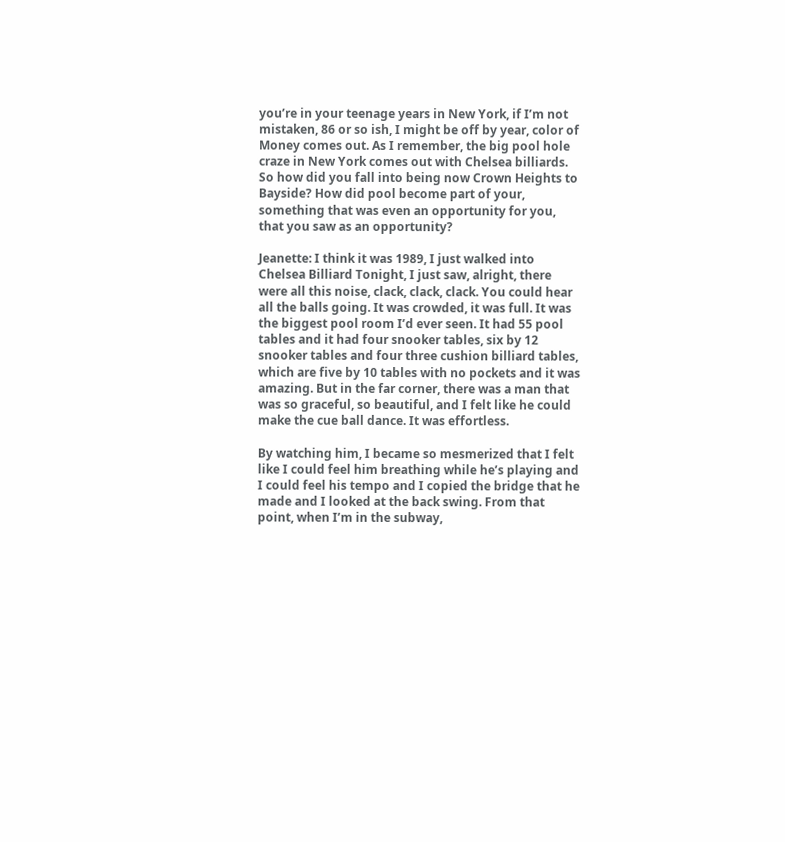you’re in your teenage years in New York, if I’m not mistaken, 86 or so ish, I might be off by year, color of Money comes out. As I remember, the big pool hole craze in New York comes out with Chelsea billiards. So how did you fall into being now Crown Heights to Bayside? How did pool become part of your, something that was even an opportunity for you, that you saw as an opportunity?

Jeanette: I think it was 1989, I just walked into Chelsea Billiard Tonight, I just saw, alright, there were all this noise, clack, clack, clack. You could hear all the balls going. It was crowded, it was full. It was the biggest pool room I’d ever seen. It had 55 pool tables and it had four snooker tables, six by 12 snooker tables and four three cushion billiard tables, which are five by 10 tables with no pockets and it was amazing. But in the far corner, there was a man that was so graceful, so beautiful, and I felt like he could make the cue ball dance. It was effortless.

By watching him, I became so mesmerized that I felt like I could feel him breathing while he’s playing and I could feel his tempo and I copied the bridge that he made and I looked at the back swing. From that point, when I’m in the subway,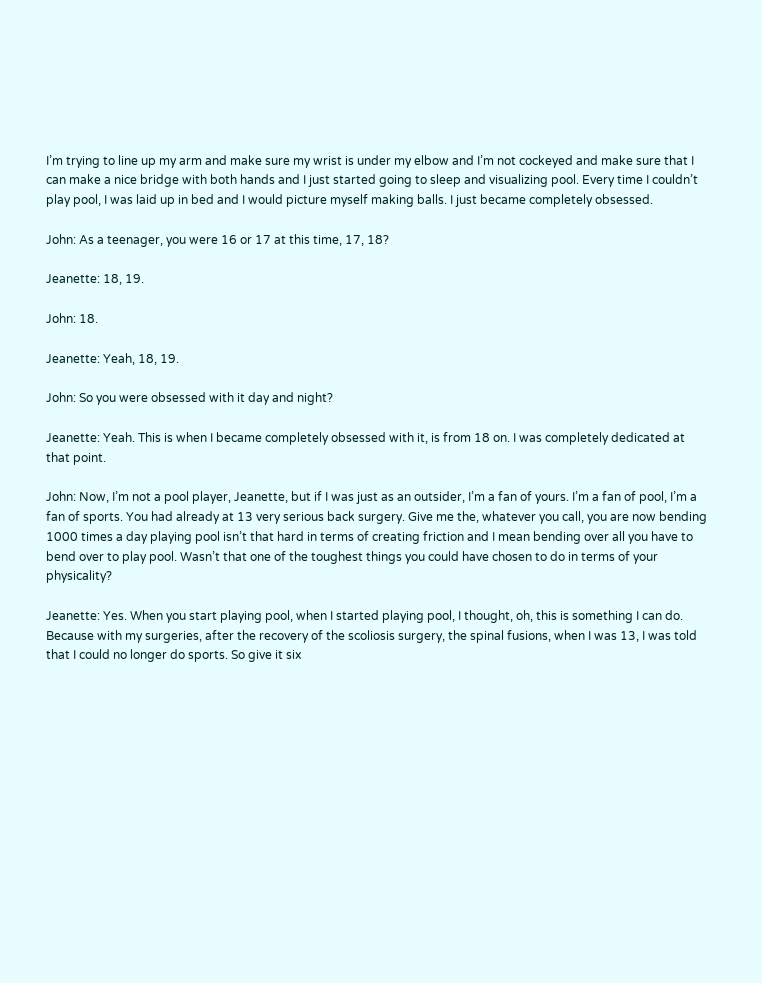I’m trying to line up my arm and make sure my wrist is under my elbow and I’m not cockeyed and make sure that I can make a nice bridge with both hands and I just started going to sleep and visualizing pool. Every time I couldn’t play pool, I was laid up in bed and I would picture myself making balls. I just became completely obsessed.

John: As a teenager, you were 16 or 17 at this time, 17, 18?

Jeanette: 18, 19.

John: 18.

Jeanette: Yeah, 18, 19.

John: So you were obsessed with it day and night?

Jeanette: Yeah. This is when I became completely obsessed with it, is from 18 on. I was completely dedicated at that point.

John: Now, I’m not a pool player, Jeanette, but if I was just as an outsider, I’m a fan of yours. I’m a fan of pool, I’m a fan of sports. You had already at 13 very serious back surgery. Give me the, whatever you call, you are now bending 1000 times a day playing pool isn’t that hard in terms of creating friction and I mean bending over all you have to bend over to play pool. Wasn’t that one of the toughest things you could have chosen to do in terms of your physicality?

Jeanette: Yes. When you start playing pool, when I started playing pool, I thought, oh, this is something I can do. Because with my surgeries, after the recovery of the scoliosis surgery, the spinal fusions, when I was 13, I was told that I could no longer do sports. So give it six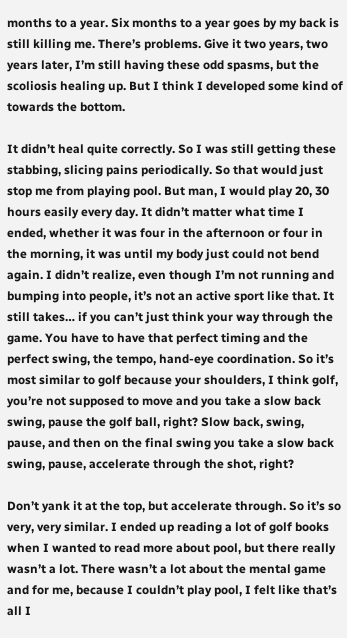months to a year. Six months to a year goes by my back is still killing me. There’s problems. Give it two years, two years later, I’m still having these odd spasms, but the scoliosis healing up. But I think I developed some kind of towards the bottom.

It didn’t heal quite correctly. So I was still getting these stabbing, slicing pains periodically. So that would just stop me from playing pool. But man, I would play 20, 30 hours easily every day. It didn’t matter what time I ended, whether it was four in the afternoon or four in the morning, it was until my body just could not bend again. I didn’t realize, even though I’m not running and bumping into people, it’s not an active sport like that. It still takes… if you can’t just think your way through the game. You have to have that perfect timing and the perfect swing, the tempo, hand-eye coordination. So it’s most similar to golf because your shoulders, I think golf, you’re not supposed to move and you take a slow back swing, pause the golf ball, right? Slow back, swing, pause, and then on the final swing you take a slow back swing, pause, accelerate through the shot, right?

Don’t yank it at the top, but accelerate through. So it’s so very, very similar. I ended up reading a lot of golf books when I wanted to read more about pool, but there really wasn’t a lot. There wasn’t a lot about the mental game and for me, because I couldn’t play pool, I felt like that’s all I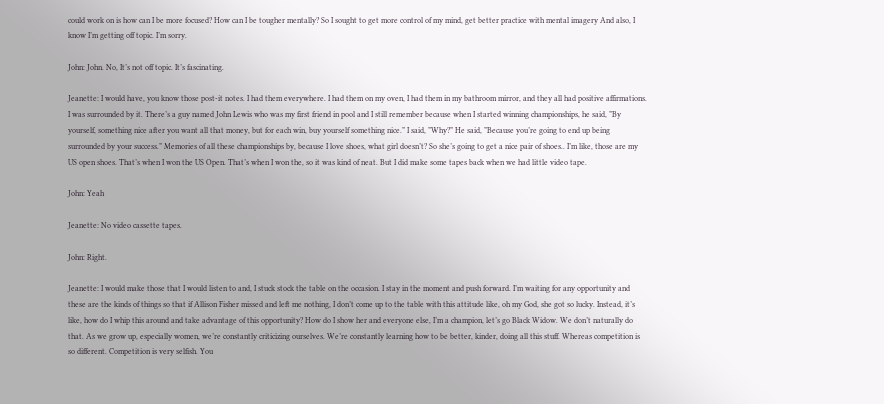could work on is how can I be more focused? How can I be tougher mentally? So I sought to get more control of my mind, get better practice with mental imagery And also, I know I’m getting off topic. I’m sorry.

John: John. No, It’s not off topic. It’s fascinating.

Jeanette: I would have, you know those post-it notes. I had them everywhere. I had them on my oven, I had them in my bathroom mirror, and they all had positive affirmations. I was surrounded by it. There’s a guy named John Lewis who was my first friend in pool and I still remember because when I started winning championships, he said, ”By yourself, something nice after you want all that money, but for each win, buy yourself something nice.” I said, ”Why?” He said, ”Because you’re going to end up being surrounded by your success.” Memories of all these championships by, because I love shoes, what girl doesn’t? So she’s going to get a nice pair of shoes.. I’m like, those are my US open shoes. That’s when I won the US Open. That’s when I won the, so it was kind of neat. But I did make some tapes back when we had little video tape.

John: Yeah

Jeanette: No video cassette tapes.

John: Right.

Jeanette: I would make those that I would listen to and, I stuck stock the table on the occasion. I stay in the moment and push forward. I’m waiting for any opportunity and these are the kinds of things so that if Allison Fisher missed and left me nothing, I don’t come up to the table with this attitude like, oh my God, she got so lucky. Instead, it’s like, how do I whip this around and take advantage of this opportunity? How do I show her and everyone else, I’m a champion, let’s go Black Widow. We don’t naturally do that. As we grow up, especially women, we’re constantly criticizing ourselves. We’re constantly learning how to be better, kinder, doing all this stuff. Whereas competition is so different. Competition is very selfish. You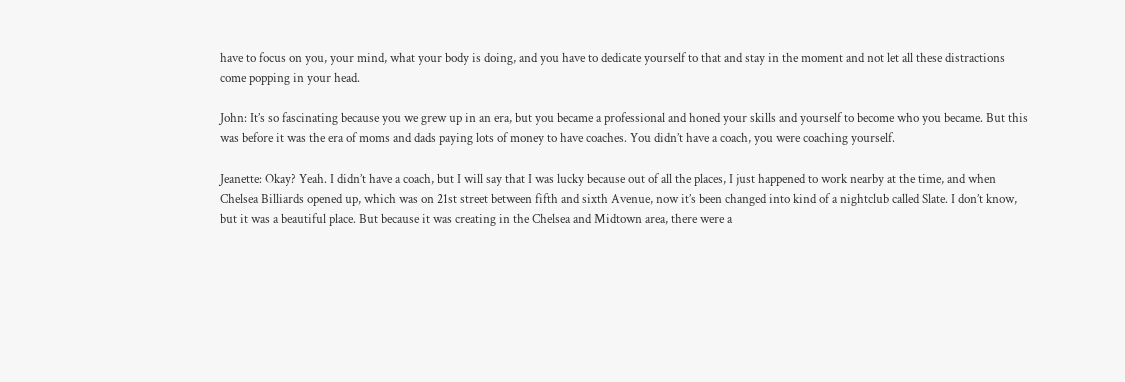have to focus on you, your mind, what your body is doing, and you have to dedicate yourself to that and stay in the moment and not let all these distractions come popping in your head.

John: It’s so fascinating because you we grew up in an era, but you became a professional and honed your skills and yourself to become who you became. But this was before it was the era of moms and dads paying lots of money to have coaches. You didn’t have a coach, you were coaching yourself.

Jeanette: Okay? Yeah. I didn’t have a coach, but I will say that I was lucky because out of all the places, I just happened to work nearby at the time, and when Chelsea Billiards opened up, which was on 21st street between fifth and sixth Avenue, now it’s been changed into kind of a nightclub called Slate. I don’t know, but it was a beautiful place. But because it was creating in the Chelsea and Midtown area, there were a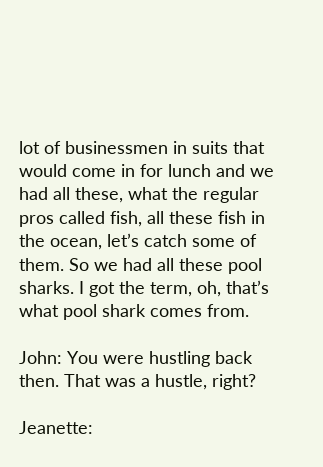lot of businessmen in suits that would come in for lunch and we had all these, what the regular pros called fish, all these fish in the ocean, let’s catch some of them. So we had all these pool sharks. I got the term, oh, that’s what pool shark comes from.

John: You were hustling back then. That was a hustle, right?

Jeanette: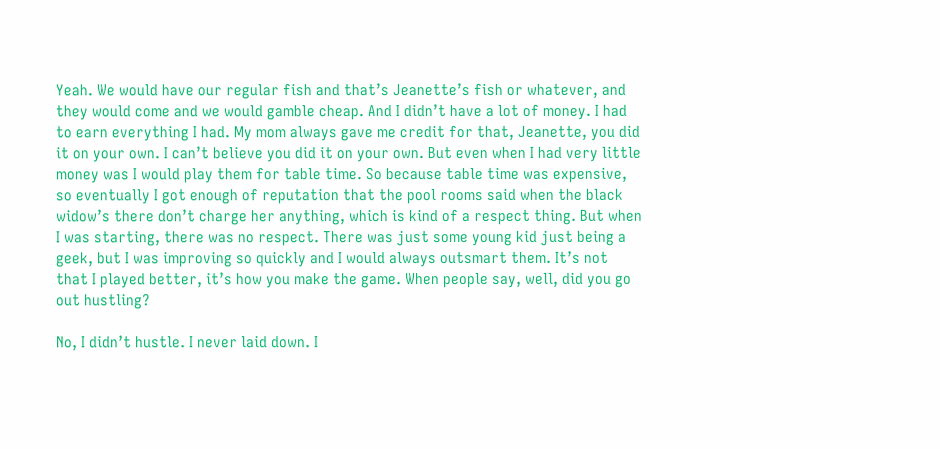Yeah. We would have our regular fish and that’s Jeanette’s fish or whatever, and they would come and we would gamble cheap. And I didn’t have a lot of money. I had to earn everything I had. My mom always gave me credit for that, Jeanette, you did it on your own. I can’t believe you did it on your own. But even when I had very little money was I would play them for table time. So because table time was expensive, so eventually I got enough of reputation that the pool rooms said when the black widow’s there don’t charge her anything, which is kind of a respect thing. But when I was starting, there was no respect. There was just some young kid just being a geek, but I was improving so quickly and I would always outsmart them. It’s not that I played better, it’s how you make the game. When people say, well, did you go out hustling?

No, I didn’t hustle. I never laid down. I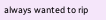always wanted to rip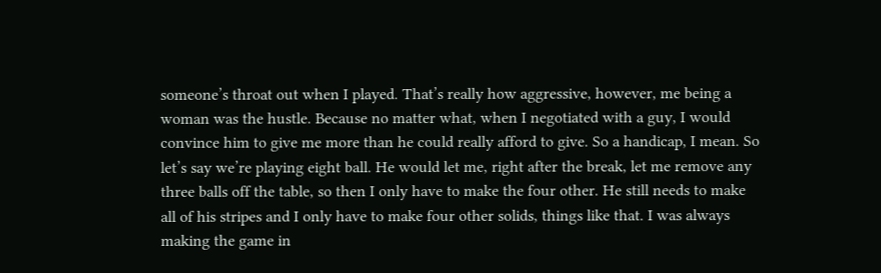someone’s throat out when I played. That’s really how aggressive, however, me being a woman was the hustle. Because no matter what, when I negotiated with a guy, I would convince him to give me more than he could really afford to give. So a handicap, I mean. So let’s say we’re playing eight ball. He would let me, right after the break, let me remove any three balls off the table, so then I only have to make the four other. He still needs to make all of his stripes and I only have to make four other solids, things like that. I was always making the game in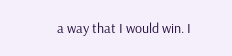a way that I would win. I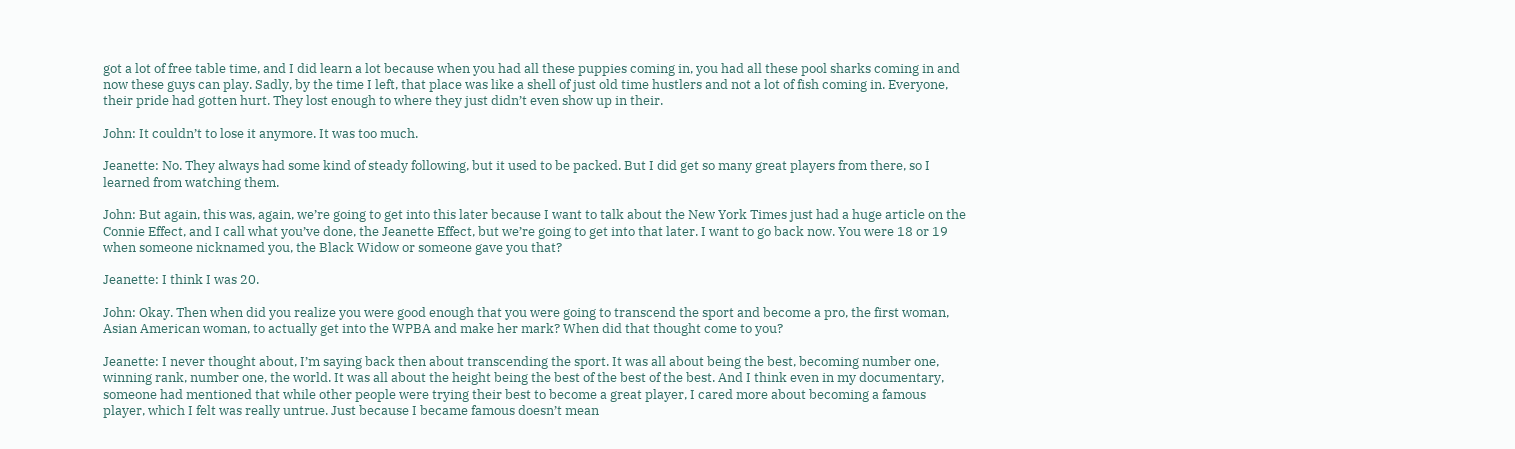got a lot of free table time, and I did learn a lot because when you had all these puppies coming in, you had all these pool sharks coming in and now these guys can play. Sadly, by the time I left, that place was like a shell of just old time hustlers and not a lot of fish coming in. Everyone, their pride had gotten hurt. They lost enough to where they just didn’t even show up in their.

John: It couldn’t to lose it anymore. It was too much.

Jeanette: No. They always had some kind of steady following, but it used to be packed. But I did get so many great players from there, so I learned from watching them.

John: But again, this was, again, we’re going to get into this later because I want to talk about the New York Times just had a huge article on the Connie Effect, and I call what you’ve done, the Jeanette Effect, but we’re going to get into that later. I want to go back now. You were 18 or 19 when someone nicknamed you, the Black Widow or someone gave you that?

Jeanette: I think I was 20.

John: Okay. Then when did you realize you were good enough that you were going to transcend the sport and become a pro, the first woman, Asian American woman, to actually get into the WPBA and make her mark? When did that thought come to you?

Jeanette: I never thought about, I’m saying back then about transcending the sport. It was all about being the best, becoming number one, winning rank, number one, the world. It was all about the height being the best of the best of the best. And I think even in my documentary, someone had mentioned that while other people were trying their best to become a great player, I cared more about becoming a famous player, which I felt was really untrue. Just because I became famous doesn’t mean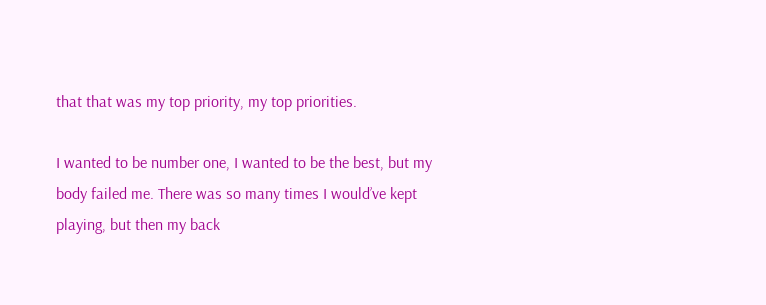that that was my top priority, my top priorities.

I wanted to be number one, I wanted to be the best, but my body failed me. There was so many times I would’ve kept playing, but then my back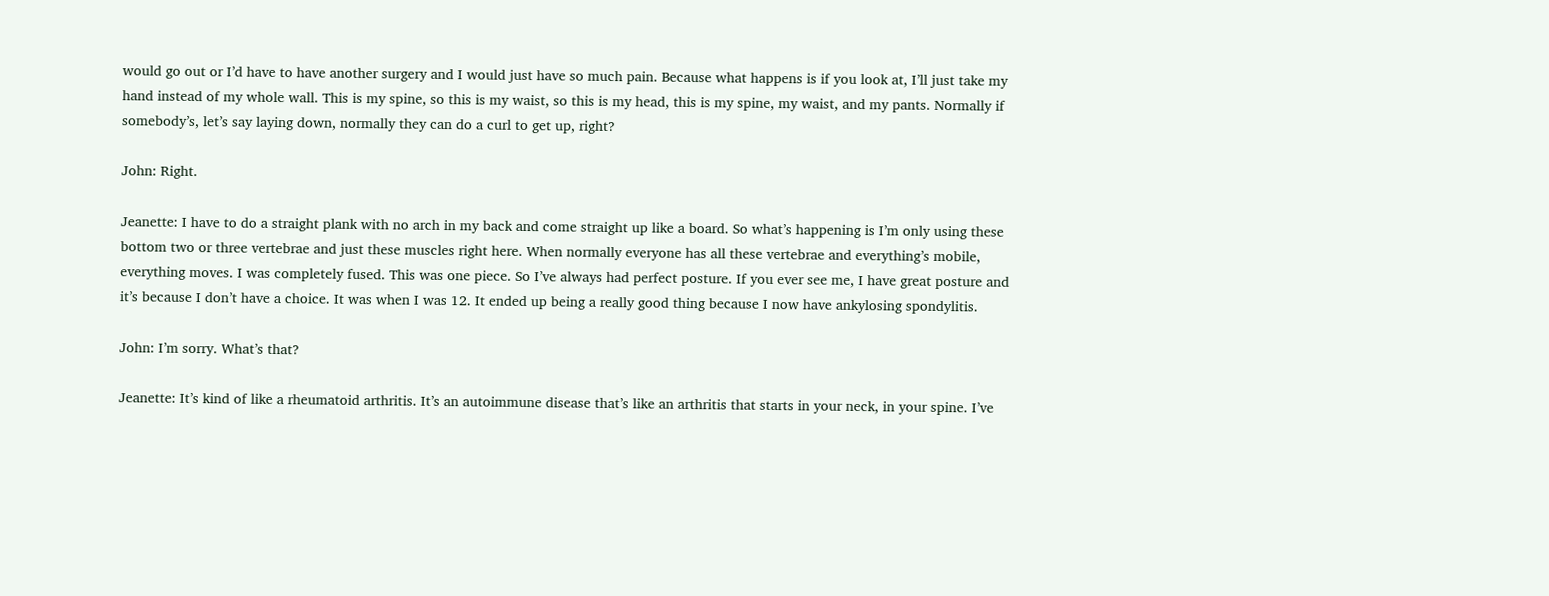would go out or I’d have to have another surgery and I would just have so much pain. Because what happens is if you look at, I’ll just take my hand instead of my whole wall. This is my spine, so this is my waist, so this is my head, this is my spine, my waist, and my pants. Normally if somebody’s, let’s say laying down, normally they can do a curl to get up, right?

John: Right.

Jeanette: I have to do a straight plank with no arch in my back and come straight up like a board. So what’s happening is I’m only using these bottom two or three vertebrae and just these muscles right here. When normally everyone has all these vertebrae and everything’s mobile, everything moves. I was completely fused. This was one piece. So I’ve always had perfect posture. If you ever see me, I have great posture and it’s because I don’t have a choice. It was when I was 12. It ended up being a really good thing because I now have ankylosing spondylitis.

John: I’m sorry. What’s that?

Jeanette: It’s kind of like a rheumatoid arthritis. It’s an autoimmune disease that’s like an arthritis that starts in your neck, in your spine. I’ve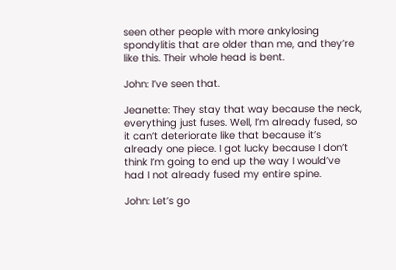seen other people with more ankylosing spondylitis that are older than me, and they’re like this. Their whole head is bent.

John: I’ve seen that.

Jeanette: They stay that way because the neck, everything just fuses. Well, I’m already fused, so it can’t deteriorate like that because it’s already one piece. I got lucky because I don’t think I’m going to end up the way I would’ve had I not already fused my entire spine.

John: Let’s go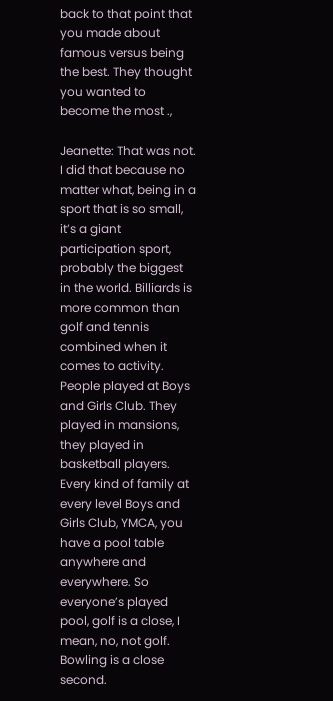back to that point that you made about famous versus being the best. They thought you wanted to become the most .,

Jeanette: That was not. I did that because no matter what, being in a sport that is so small, it’s a giant participation sport, probably the biggest in the world. Billiards is more common than golf and tennis combined when it comes to activity. People played at Boys and Girls Club. They played in mansions, they played in basketball players. Every kind of family at every level Boys and Girls Club, YMCA, you have a pool table anywhere and everywhere. So everyone’s played pool, golf is a close, I mean, no, not golf. Bowling is a close second.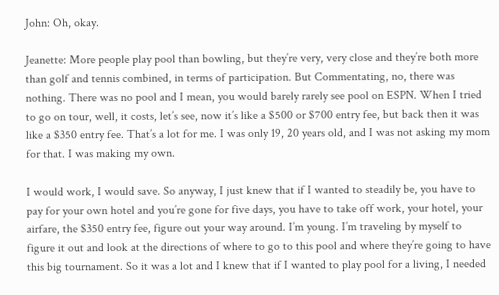John: Oh, okay.

Jeanette: More people play pool than bowling, but they’re very, very close and they’re both more than golf and tennis combined, in terms of participation. But Commentating, no, there was nothing. There was no pool and I mean, you would barely rarely see pool on ESPN. When I tried to go on tour, well, it costs, let’s see, now it’s like a $500 or $700 entry fee, but back then it was like a $350 entry fee. That’s a lot for me. I was only 19, 20 years old, and I was not asking my mom for that. I was making my own.

I would work, I would save. So anyway, I just knew that if I wanted to steadily be, you have to pay for your own hotel and you’re gone for five days, you have to take off work, your hotel, your airfare, the $350 entry fee, figure out your way around. I’m young. I’m traveling by myself to figure it out and look at the directions of where to go to this pool and where they’re going to have this big tournament. So it was a lot and I knew that if I wanted to play pool for a living, I needed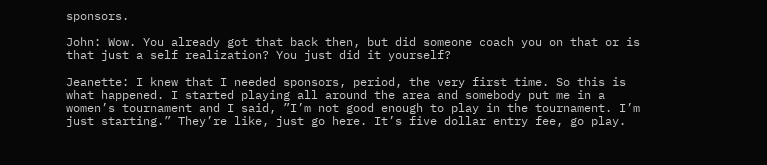sponsors.

John: Wow. You already got that back then, but did someone coach you on that or is that just a self realization? You just did it yourself?

Jeanette: I knew that I needed sponsors, period, the very first time. So this is what happened. I started playing all around the area and somebody put me in a women’s tournament and I said, ”I’m not good enough to play in the tournament. I’m just starting.” They’re like, just go here. It’s five dollar entry fee, go play.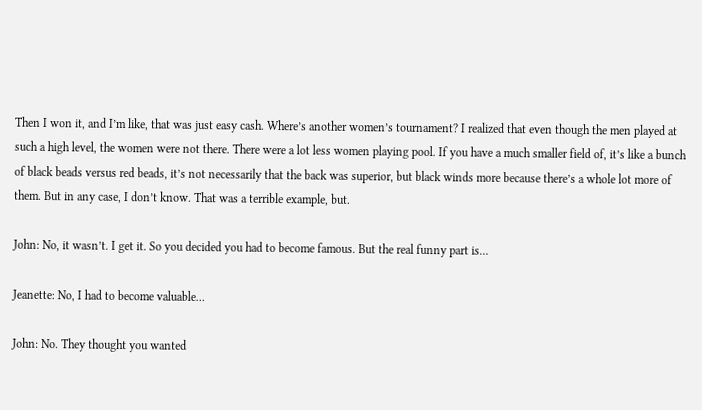Then I won it, and I’m like, that was just easy cash. Where’s another women’s tournament? I realized that even though the men played at such a high level, the women were not there. There were a lot less women playing pool. If you have a much smaller field of, it’s like a bunch of black beads versus red beads, it’s not necessarily that the back was superior, but black winds more because there’s a whole lot more of them. But in any case, I don’t know. That was a terrible example, but.

John: No, it wasn’t. I get it. So you decided you had to become famous. But the real funny part is…

Jeanette: No, I had to become valuable…

John: No. They thought you wanted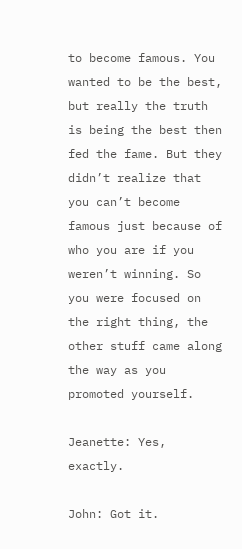to become famous. You wanted to be the best, but really the truth is being the best then fed the fame. But they didn’t realize that you can’t become famous just because of who you are if you weren’t winning. So you were focused on the right thing, the other stuff came along the way as you promoted yourself.

Jeanette: Yes, exactly.

John: Got it.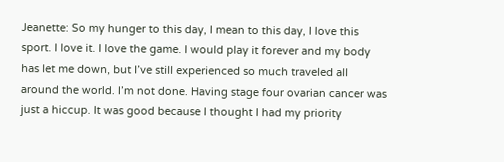Jeanette: So my hunger to this day, I mean to this day, I love this sport. I love it. I love the game. I would play it forever and my body has let me down, but I’ve still experienced so much traveled all around the world. I’m not done. Having stage four ovarian cancer was just a hiccup. It was good because I thought I had my priority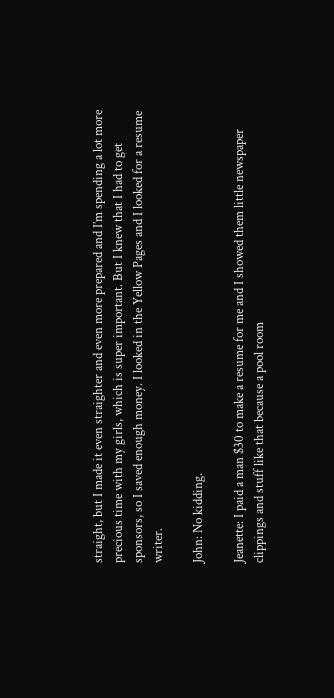straight, but I made it even straighter and even more prepared and I’m spending a lot more precious time with my girls, which is super important. But I knew that I had to get sponsors, so I saved enough money. I looked in the Yellow Pages and I looked for a resume writer.

John: No kidding.

Jeanette: I paid a man $30 to make a resume for me and I showed them little newspaper clippings and stuff like that because a pool room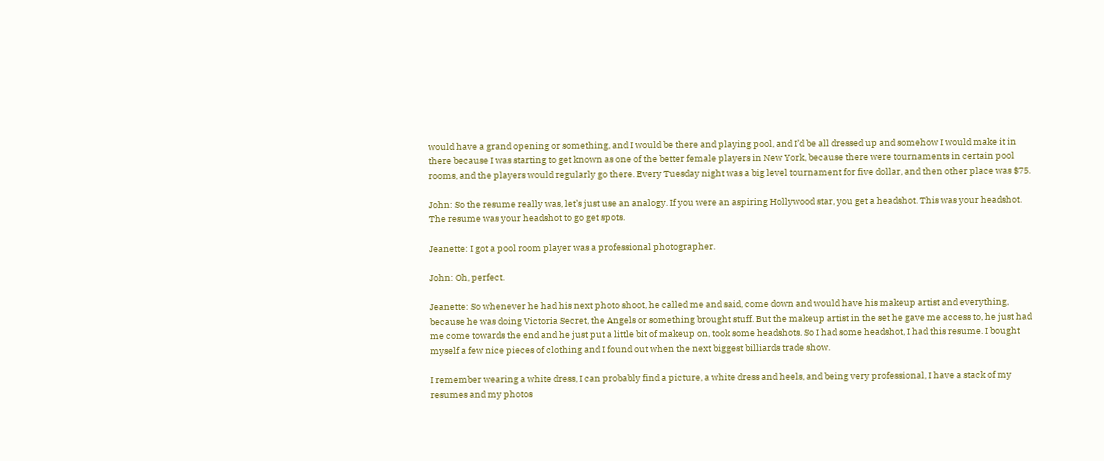would have a grand opening or something, and I would be there and playing pool, and I’d be all dressed up and somehow I would make it in there because I was starting to get known as one of the better female players in New York, because there were tournaments in certain pool rooms, and the players would regularly go there. Every Tuesday night was a big level tournament for five dollar, and then other place was $75.

John: So the resume really was, let’s just use an analogy. If you were an aspiring Hollywood star, you get a headshot. This was your headshot. The resume was your headshot to go get spots.

Jeanette: I got a pool room player was a professional photographer.

John: Oh, perfect.

Jeanette: So whenever he had his next photo shoot, he called me and said, come down and would have his makeup artist and everything, because he was doing Victoria Secret, the Angels or something brought stuff. But the makeup artist in the set he gave me access to, he just had me come towards the end and he just put a little bit of makeup on, took some headshots. So I had some headshot, I had this resume. I bought myself a few nice pieces of clothing and I found out when the next biggest billiards trade show.

I remember wearing a white dress, I can probably find a picture, a white dress and heels, and being very professional, I have a stack of my resumes and my photos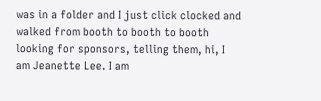was in a folder and I just click clocked and walked from booth to booth to booth looking for sponsors, telling them, hi, I am Jeanette Lee. I am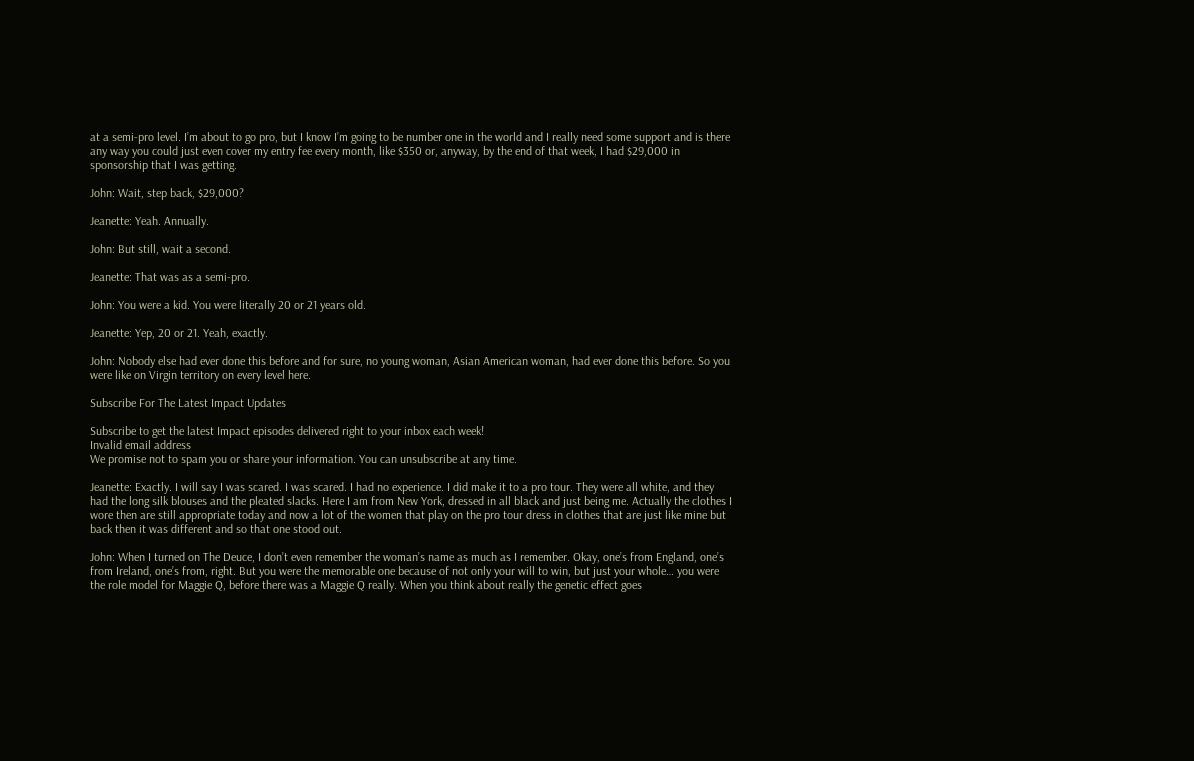at a semi-pro level. I’m about to go pro, but I know I’m going to be number one in the world and I really need some support and is there any way you could just even cover my entry fee every month, like $350 or, anyway, by the end of that week, I had $29,000 in sponsorship that I was getting.

John: Wait, step back, $29,000?

Jeanette: Yeah. Annually.

John: But still, wait a second.

Jeanette: That was as a semi-pro.

John: You were a kid. You were literally 20 or 21 years old.

Jeanette: Yep, 20 or 21. Yeah, exactly.

John: Nobody else had ever done this before and for sure, no young woman, Asian American woman, had ever done this before. So you were like on Virgin territory on every level here.

Subscribe For The Latest Impact Updates

Subscribe to get the latest Impact episodes delivered right to your inbox each week!
Invalid email address
We promise not to spam you or share your information. You can unsubscribe at any time.

Jeanette: Exactly. I will say I was scared. I was scared. I had no experience. I did make it to a pro tour. They were all white, and they had the long silk blouses and the pleated slacks. Here I am from New York, dressed in all black and just being me. Actually the clothes I wore then are still appropriate today and now a lot of the women that play on the pro tour dress in clothes that are just like mine but back then it was different and so that one stood out.

John: When I turned on The Deuce, I don’t even remember the woman’s name as much as I remember. Okay, one’s from England, one’s from Ireland, one’s from, right. But you were the memorable one because of not only your will to win, but just your whole… you were the role model for Maggie Q, before there was a Maggie Q really. When you think about really the genetic effect goes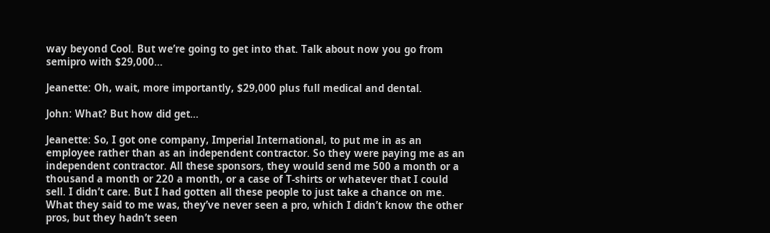way beyond Cool. But we’re going to get into that. Talk about now you go from semipro with $29,000…

Jeanette: Oh, wait, more importantly, $29,000 plus full medical and dental.

John: What? But how did get…

Jeanette: So, I got one company, Imperial International, to put me in as an employee rather than as an independent contractor. So they were paying me as an independent contractor. All these sponsors, they would send me 500 a month or a thousand a month or 220 a month, or a case of T-shirts or whatever that I could sell. I didn’t care. But I had gotten all these people to just take a chance on me. What they said to me was, they’ve never seen a pro, which I didn’t know the other pros, but they hadn’t seen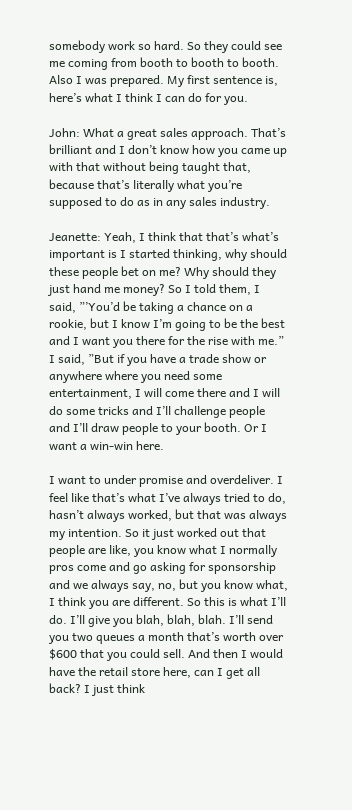somebody work so hard. So they could see me coming from booth to booth to booth. Also I was prepared. My first sentence is, here’s what I think I can do for you.

John: What a great sales approach. That’s brilliant and I don’t know how you came up with that without being taught that, because that’s literally what you’re supposed to do as in any sales industry.

Jeanette: Yeah, I think that that’s what’s important is I started thinking, why should these people bet on me? Why should they just hand me money? So I told them, I said, ”’You’d be taking a chance on a rookie, but I know I’m going to be the best and I want you there for the rise with me.” I said, ”But if you have a trade show or anywhere where you need some entertainment, I will come there and I will do some tricks and I’ll challenge people and I’ll draw people to your booth. Or I want a win-win here.

I want to under promise and overdeliver. I feel like that’s what I’ve always tried to do, hasn’t always worked, but that was always my intention. So it just worked out that people are like, you know what I normally pros come and go asking for sponsorship and we always say, no, but you know what, I think you are different. So this is what I’ll do. I’ll give you blah, blah, blah. I’ll send you two queues a month that’s worth over $600 that you could sell. And then I would have the retail store here, can I get all back? I just think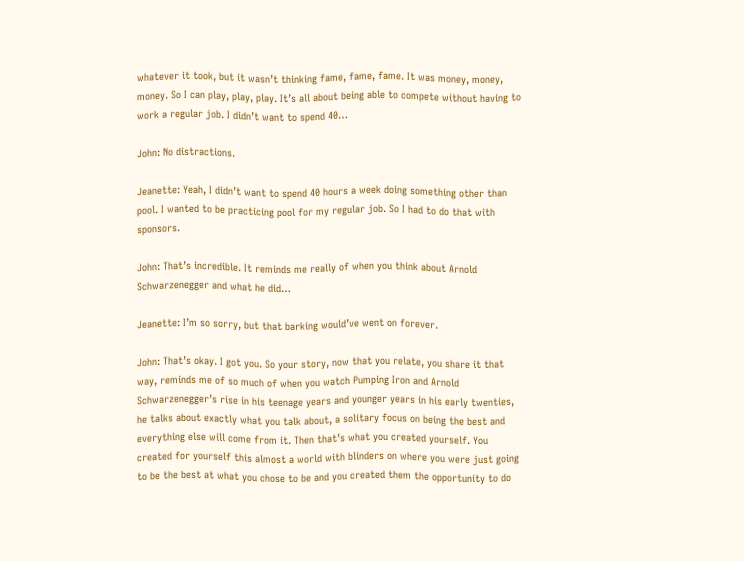whatever it took, but it wasn’t thinking fame, fame, fame. It was money, money, money. So I can play, play, play. It’s all about being able to compete without having to work a regular job. I didn’t want to spend 40…

John: No distractions.

Jeanette: Yeah, I didn’t want to spend 40 hours a week doing something other than pool. I wanted to be practicing pool for my regular job. So I had to do that with sponsors.

John: That’s incredible. It reminds me really of when you think about Arnold Schwarzenegger and what he did…

Jeanette: I’m so sorry, but that barking would’ve went on forever.

John: That’s okay. I got you. So your story, now that you relate, you share it that way, reminds me of so much of when you watch Pumping Iron and Arnold Schwarzenegger’s rise in his teenage years and younger years in his early twenties, he talks about exactly what you talk about, a solitary focus on being the best and everything else will come from it. Then that’s what you created yourself. You created for yourself this almost a world with blinders on where you were just going to be the best at what you chose to be and you created them the opportunity to do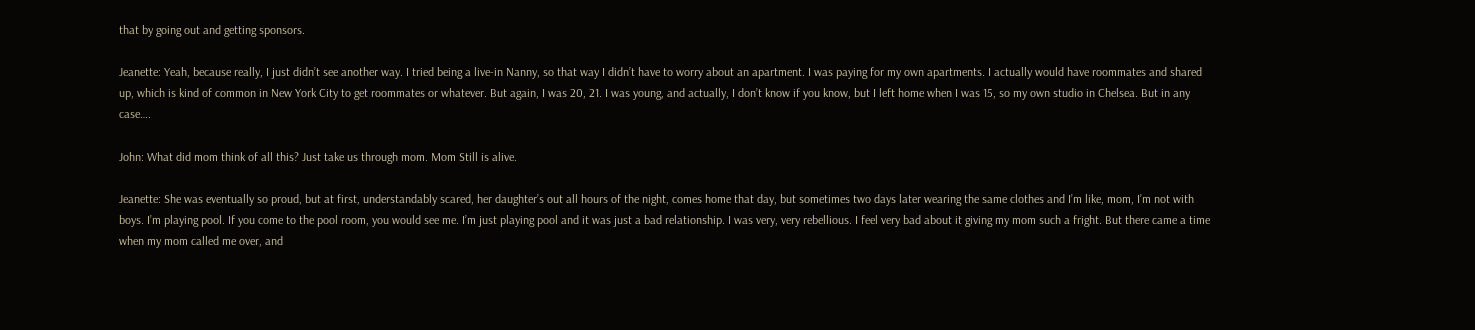that by going out and getting sponsors.

Jeanette: Yeah, because really, I just didn’t see another way. I tried being a live-in Nanny, so that way I didn’t have to worry about an apartment. I was paying for my own apartments. I actually would have roommates and shared up, which is kind of common in New York City to get roommates or whatever. But again, I was 20, 21. I was young, and actually, I don’t know if you know, but I left home when I was 15, so my own studio in Chelsea. But in any case….

John: What did mom think of all this? Just take us through mom. Mom Still is alive.

Jeanette: She was eventually so proud, but at first, understandably scared, her daughter’s out all hours of the night, comes home that day, but sometimes two days later wearing the same clothes and I’m like, mom, I’m not with boys. I’m playing pool. If you come to the pool room, you would see me. I’m just playing pool and it was just a bad relationship. I was very, very rebellious. I feel very bad about it giving my mom such a fright. But there came a time when my mom called me over, and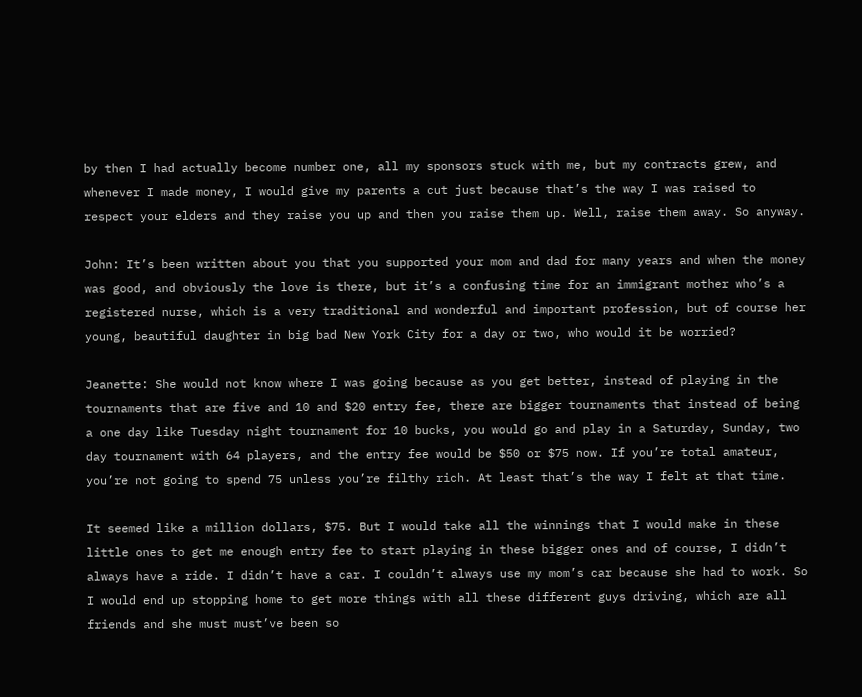by then I had actually become number one, all my sponsors stuck with me, but my contracts grew, and whenever I made money, I would give my parents a cut just because that’s the way I was raised to respect your elders and they raise you up and then you raise them up. Well, raise them away. So anyway.

John: It’s been written about you that you supported your mom and dad for many years and when the money was good, and obviously the love is there, but it’s a confusing time for an immigrant mother who’s a registered nurse, which is a very traditional and wonderful and important profession, but of course her young, beautiful daughter in big bad New York City for a day or two, who would it be worried?

Jeanette: She would not know where I was going because as you get better, instead of playing in the tournaments that are five and 10 and $20 entry fee, there are bigger tournaments that instead of being a one day like Tuesday night tournament for 10 bucks, you would go and play in a Saturday, Sunday, two day tournament with 64 players, and the entry fee would be $50 or $75 now. If you’re total amateur, you’re not going to spend 75 unless you’re filthy rich. At least that’s the way I felt at that time.

It seemed like a million dollars, $75. But I would take all the winnings that I would make in these little ones to get me enough entry fee to start playing in these bigger ones and of course, I didn’t always have a ride. I didn’t have a car. I couldn’t always use my mom’s car because she had to work. So I would end up stopping home to get more things with all these different guys driving, which are all friends and she must must’ve been so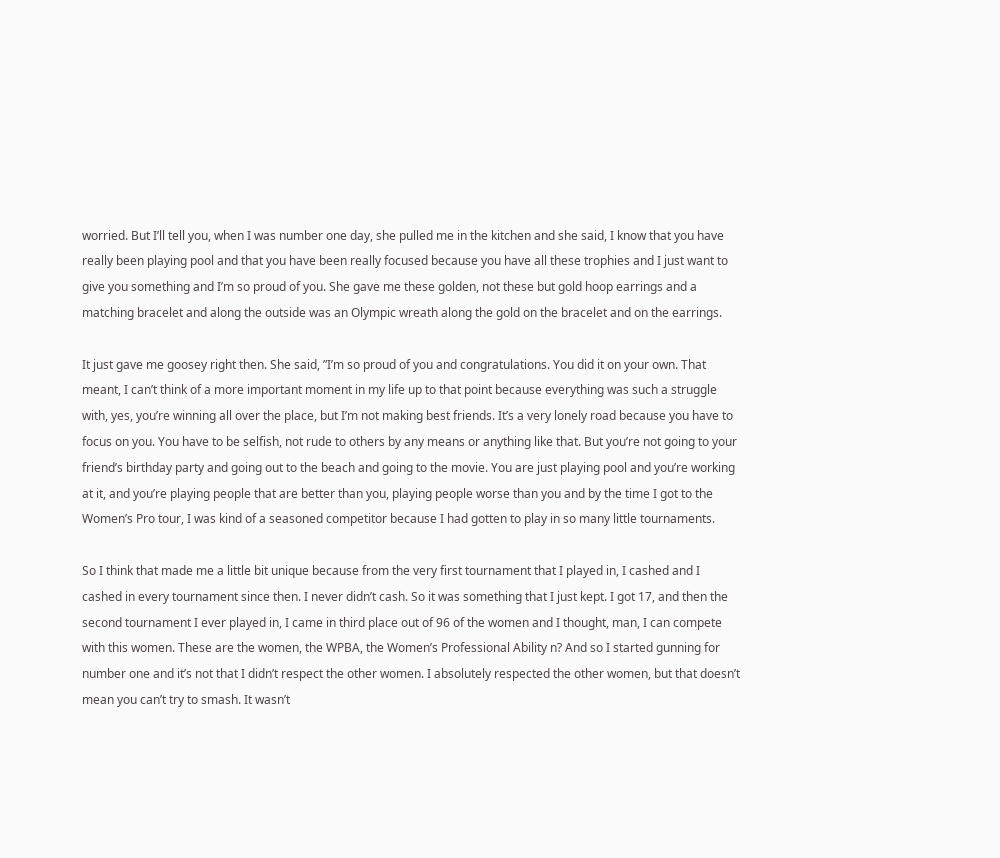worried. But I’ll tell you, when I was number one day, she pulled me in the kitchen and she said, I know that you have really been playing pool and that you have been really focused because you have all these trophies and I just want to give you something and I’m so proud of you. She gave me these golden, not these but gold hoop earrings and a matching bracelet and along the outside was an Olympic wreath along the gold on the bracelet and on the earrings.

It just gave me goosey right then. She said, ”I’m so proud of you and congratulations. You did it on your own. That meant, I can’t think of a more important moment in my life up to that point because everything was such a struggle with, yes, you’re winning all over the place, but I’m not making best friends. It’s a very lonely road because you have to focus on you. You have to be selfish, not rude to others by any means or anything like that. But you’re not going to your friend’s birthday party and going out to the beach and going to the movie. You are just playing pool and you’re working at it, and you’re playing people that are better than you, playing people worse than you and by the time I got to the Women’s Pro tour, I was kind of a seasoned competitor because I had gotten to play in so many little tournaments.

So I think that made me a little bit unique because from the very first tournament that I played in, I cashed and I cashed in every tournament since then. I never didn’t cash. So it was something that I just kept. I got 17, and then the second tournament I ever played in, I came in third place out of 96 of the women and I thought, man, I can compete with this women. These are the women, the WPBA, the Women’s Professional Ability n? And so I started gunning for number one and it’s not that I didn’t respect the other women. I absolutely respected the other women, but that doesn’t mean you can’t try to smash. It wasn’t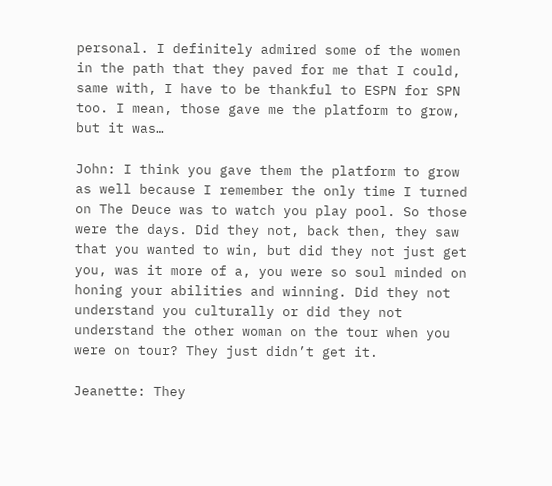personal. I definitely admired some of the women in the path that they paved for me that I could, same with, I have to be thankful to ESPN for SPN too. I mean, those gave me the platform to grow, but it was…

John: I think you gave them the platform to grow as well because I remember the only time I turned on The Deuce was to watch you play pool. So those were the days. Did they not, back then, they saw that you wanted to win, but did they not just get you, was it more of a, you were so soul minded on honing your abilities and winning. Did they not understand you culturally or did they not understand the other woman on the tour when you were on tour? They just didn’t get it.

Jeanette: They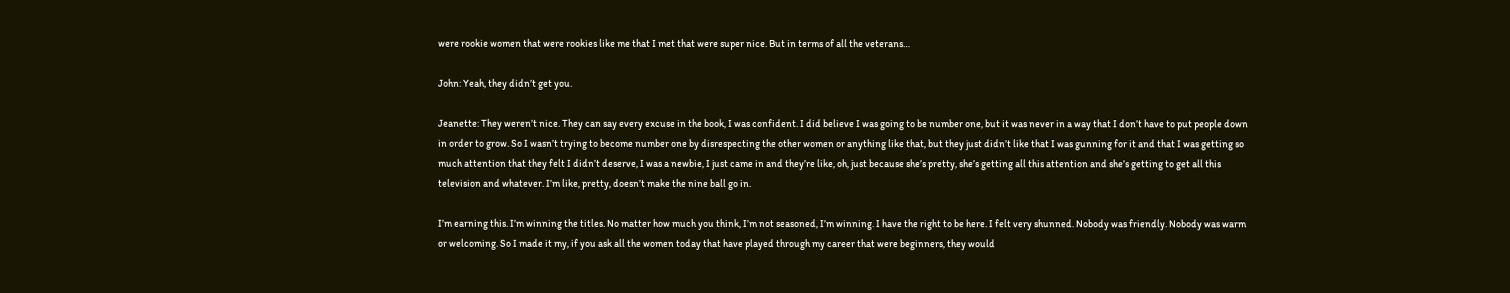were rookie women that were rookies like me that I met that were super nice. But in terms of all the veterans…

John: Yeah, they didn’t get you.

Jeanette: They weren’t nice. They can say every excuse in the book, I was confident. I did believe I was going to be number one, but it was never in a way that I don’t have to put people down in order to grow. So I wasn’t trying to become number one by disrespecting the other women or anything like that, but they just didn’t like that I was gunning for it and that I was getting so much attention that they felt I didn’t deserve, I was a newbie, I just came in and they’re like, oh, just because she’s pretty, she’s getting all this attention and she’s getting to get all this television and whatever. I’m like, pretty, doesn’t make the nine ball go in.

I’m earning this. I’m winning the titles. No matter how much you think, I’m not seasoned, I’m winning. I have the right to be here. I felt very shunned. Nobody was friendly. Nobody was warm or welcoming. So I made it my, if you ask all the women today that have played through my career that were beginners, they would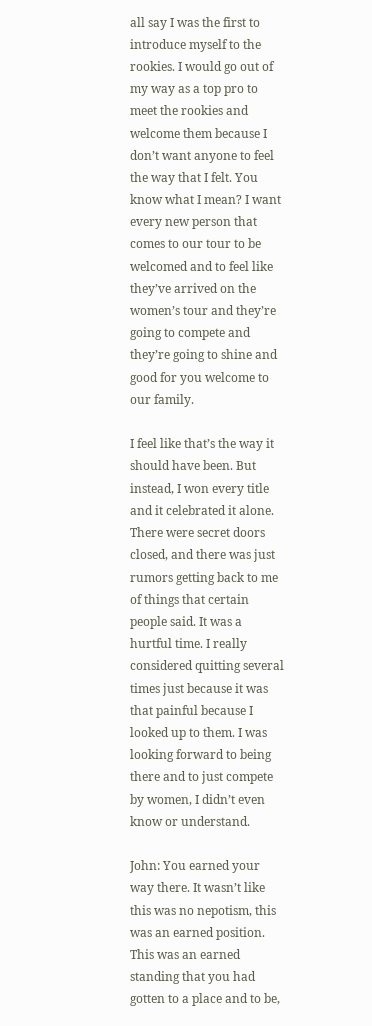all say I was the first to introduce myself to the rookies. I would go out of my way as a top pro to meet the rookies and welcome them because I don’t want anyone to feel the way that I felt. You know what I mean? I want every new person that comes to our tour to be welcomed and to feel like they’ve arrived on the women’s tour and they’re going to compete and they’re going to shine and good for you welcome to our family.

I feel like that’s the way it should have been. But instead, I won every title and it celebrated it alone. There were secret doors closed, and there was just rumors getting back to me of things that certain people said. It was a hurtful time. I really considered quitting several times just because it was that painful because I looked up to them. I was looking forward to being there and to just compete by women, I didn’t even know or understand.

John: You earned your way there. It wasn’t like this was no nepotism, this was an earned position. This was an earned standing that you had gotten to a place and to be,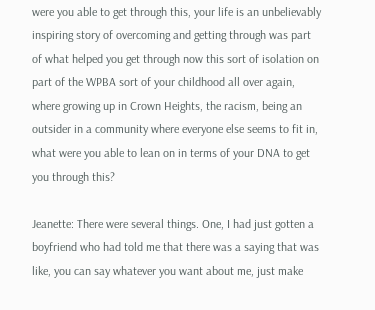were you able to get through this, your life is an unbelievably inspiring story of overcoming and getting through was part of what helped you get through now this sort of isolation on part of the WPBA sort of your childhood all over again, where growing up in Crown Heights, the racism, being an outsider in a community where everyone else seems to fit in, what were you able to lean on in terms of your DNA to get you through this?

Jeanette: There were several things. One, I had just gotten a boyfriend who had told me that there was a saying that was like, you can say whatever you want about me, just make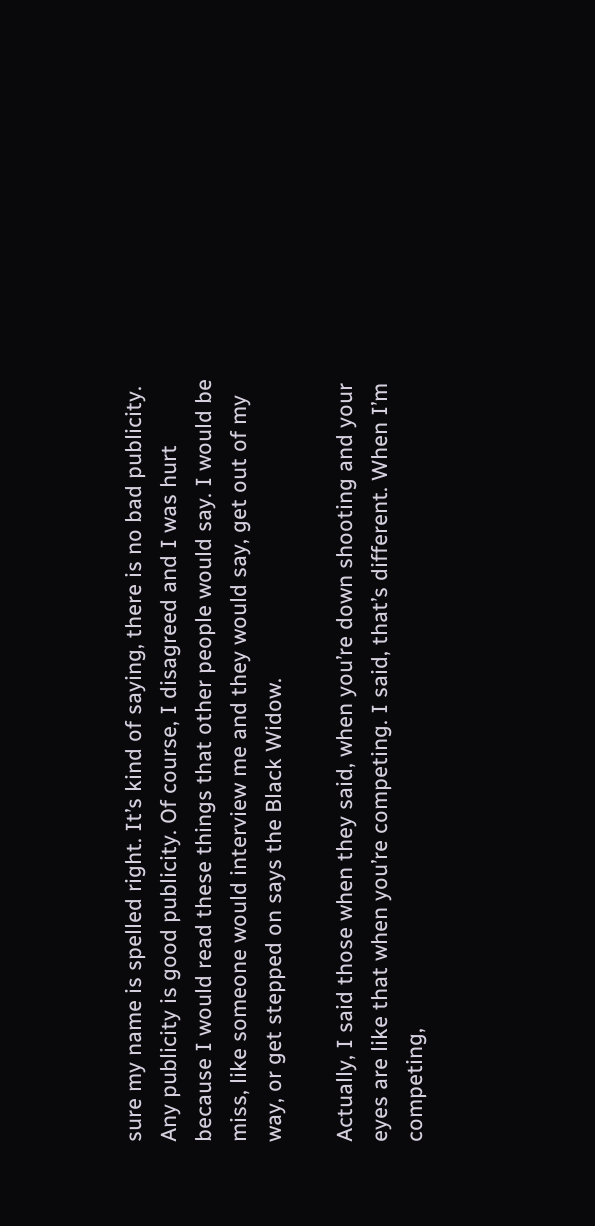sure my name is spelled right. It’s kind of saying, there is no bad publicity. Any publicity is good publicity. Of course, I disagreed and I was hurt because I would read these things that other people would say. I would be miss, like someone would interview me and they would say, get out of my way, or get stepped on says the Black Widow.

Actually, I said those when they said, when you’re down shooting and your eyes are like that when you’re competing. I said, that’s different. When I’m competing,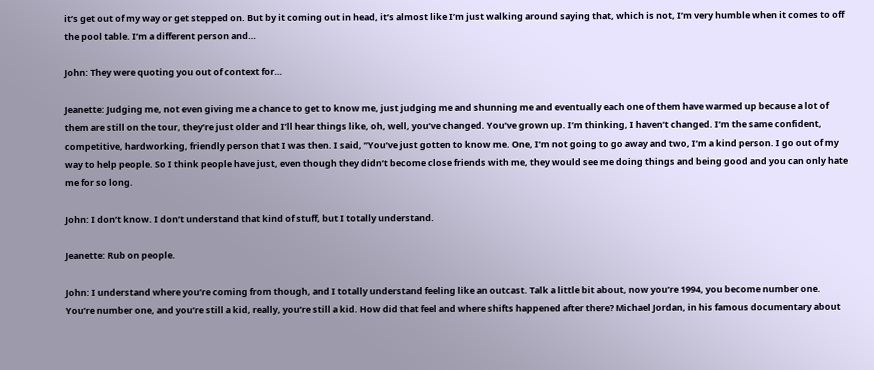it’s get out of my way or get stepped on. But by it coming out in head, it’s almost like I’m just walking around saying that, which is not, I’m very humble when it comes to off the pool table. I’m a different person and…

John: They were quoting you out of context for…

Jeanette: Judging me, not even giving me a chance to get to know me, just judging me and shunning me and eventually each one of them have warmed up because a lot of them are still on the tour, they’re just older and I’ll hear things like, oh, well, you’ve changed. You’ve grown up. I’m thinking, I haven’t changed. I’m the same confident, competitive, hardworking, friendly person that I was then. I said, ”You’ve just gotten to know me. One, I’m not going to go away and two, I’m a kind person. I go out of my way to help people. So I think people have just, even though they didn’t become close friends with me, they would see me doing things and being good and you can only hate me for so long.

John: I don’t know. I don’t understand that kind of stuff, but I totally understand.

Jeanette: Rub on people.

John: I understand where you’re coming from though, and I totally understand feeling like an outcast. Talk a little bit about, now you’re 1994, you become number one. You’re number one, and you’re still a kid, really, you’re still a kid. How did that feel and where shifts happened after there? Michael Jordan, in his famous documentary about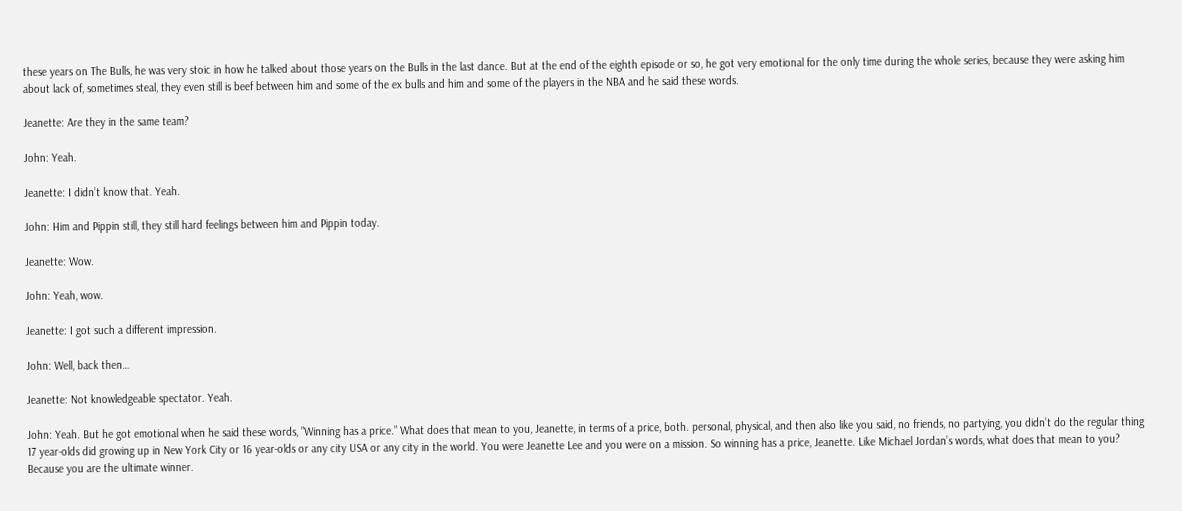these years on The Bulls, he was very stoic in how he talked about those years on the Bulls in the last dance. But at the end of the eighth episode or so, he got very emotional for the only time during the whole series, because they were asking him about lack of, sometimes steal, they even still is beef between him and some of the ex bulls and him and some of the players in the NBA and he said these words.

Jeanette: Are they in the same team?

John: Yeah.

Jeanette: I didn’t know that. Yeah.

John: Him and Pippin still, they still hard feelings between him and Pippin today.

Jeanette: Wow.

John: Yeah, wow.

Jeanette: I got such a different impression.

John: Well, back then…

Jeanette: Not knowledgeable spectator. Yeah.

John: Yeah. But he got emotional when he said these words, ”Winning has a price.” What does that mean to you, Jeanette, in terms of a price, both. personal, physical, and then also like you said, no friends, no partying, you didn’t do the regular thing 17 year-olds did growing up in New York City or 16 year-olds or any city USA or any city in the world. You were Jeanette Lee and you were on a mission. So winning has a price, Jeanette. Like Michael Jordan’s words, what does that mean to you? Because you are the ultimate winner.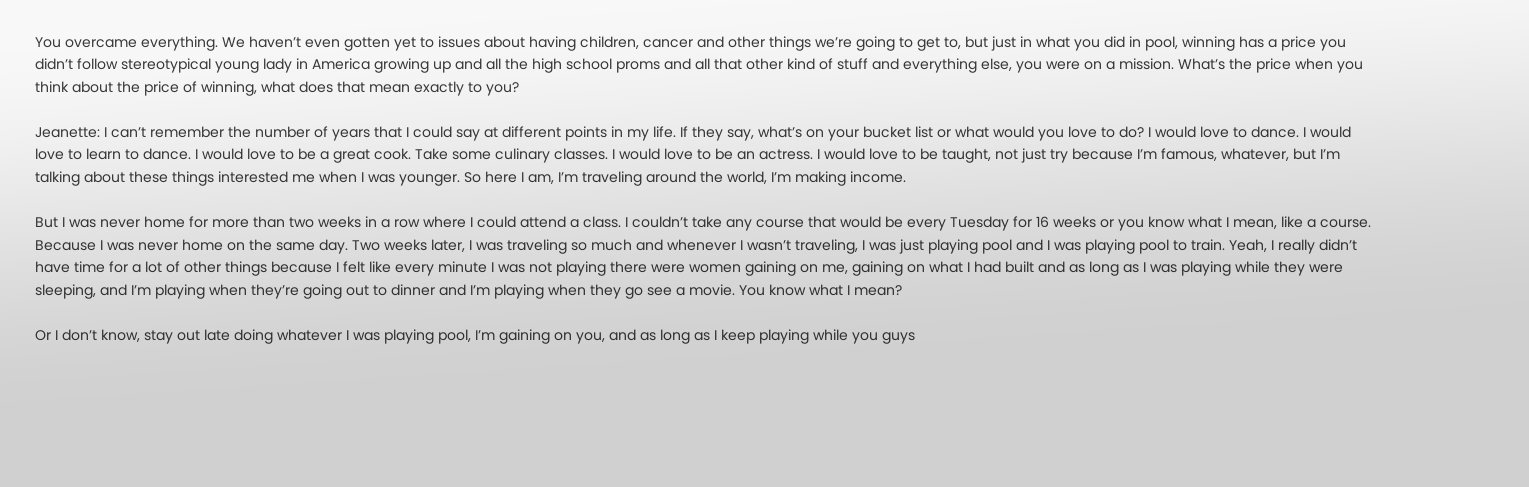You overcame everything. We haven’t even gotten yet to issues about having children, cancer and other things we’re going to get to, but just in what you did in pool, winning has a price you didn’t follow stereotypical young lady in America growing up and all the high school proms and all that other kind of stuff and everything else, you were on a mission. What’s the price when you think about the price of winning, what does that mean exactly to you?

Jeanette: I can’t remember the number of years that I could say at different points in my life. If they say, what’s on your bucket list or what would you love to do? I would love to dance. I would love to learn to dance. I would love to be a great cook. Take some culinary classes. I would love to be an actress. I would love to be taught, not just try because I’m famous, whatever, but I’m talking about these things interested me when I was younger. So here I am, I’m traveling around the world, I’m making income.

But I was never home for more than two weeks in a row where I could attend a class. I couldn’t take any course that would be every Tuesday for 16 weeks or you know what I mean, like a course. Because I was never home on the same day. Two weeks later, I was traveling so much and whenever I wasn’t traveling, I was just playing pool and I was playing pool to train. Yeah, I really didn’t have time for a lot of other things because I felt like every minute I was not playing there were women gaining on me, gaining on what I had built and as long as I was playing while they were sleeping, and I’m playing when they’re going out to dinner and I’m playing when they go see a movie. You know what I mean?

Or I don’t know, stay out late doing whatever I was playing pool, I’m gaining on you, and as long as I keep playing while you guys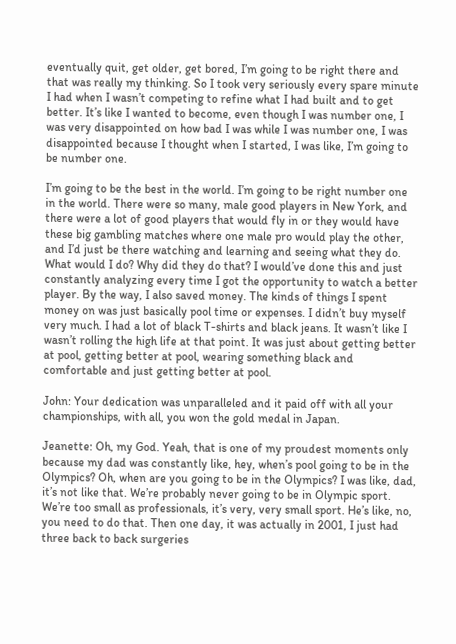eventually quit, get older, get bored, I’m going to be right there and that was really my thinking. So I took very seriously every spare minute I had when I wasn’t competing to refine what I had built and to get better. It’s like I wanted to become, even though I was number one, I was very disappointed on how bad I was while I was number one, I was disappointed because I thought when I started, I was like, I’m going to be number one.

I’m going to be the best in the world. I’m going to be right number one in the world. There were so many, male good players in New York, and there were a lot of good players that would fly in or they would have these big gambling matches where one male pro would play the other, and I’d just be there watching and learning and seeing what they do. What would I do? Why did they do that? I would’ve done this and just constantly analyzing every time I got the opportunity to watch a better player. By the way, I also saved money. The kinds of things I spent money on was just basically pool time or expenses. I didn’t buy myself very much. I had a lot of black T-shirts and black jeans. It wasn’t like I wasn’t rolling the high life at that point. It was just about getting better at pool, getting better at pool, wearing something black and comfortable and just getting better at pool.

John: Your dedication was unparalleled and it paid off with all your championships, with all, you won the gold medal in Japan.

Jeanette: Oh, my God. Yeah, that is one of my proudest moments only because my dad was constantly like, hey, when’s pool going to be in the Olympics? Oh, when are you going to be in the Olympics? I was like, dad, it’s not like that. We’re probably never going to be in Olympic sport. We’re too small as professionals, it’s very, very small sport. He’s like, no, you need to do that. Then one day, it was actually in 2001, I just had three back to back surgeries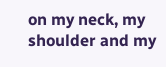on my neck, my shoulder and my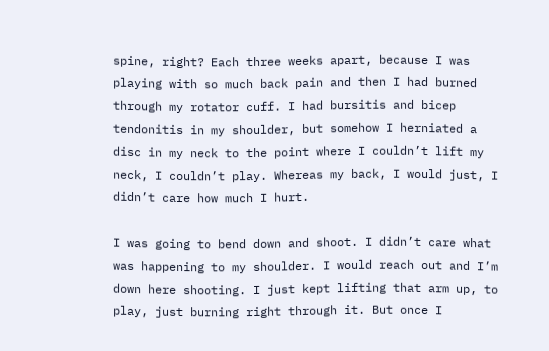spine, right? Each three weeks apart, because I was playing with so much back pain and then I had burned through my rotator cuff. I had bursitis and bicep tendonitis in my shoulder, but somehow I herniated a disc in my neck to the point where I couldn’t lift my neck, I couldn’t play. Whereas my back, I would just, I didn’t care how much I hurt.

I was going to bend down and shoot. I didn’t care what was happening to my shoulder. I would reach out and I’m down here shooting. I just kept lifting that arm up, to play, just burning right through it. But once I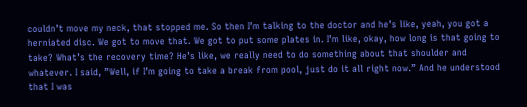couldn’t move my neck, that stopped me. So then I’m talking to the doctor and he’s like, yeah, you got a herniated disc. We got to move that. We got to put some plates in. I’m like, okay, how long is that going to take? What’s the recovery time? He’s like, we really need to do something about that shoulder and whatever. I said, ”Well, if I’m going to take a break from pool, just do it all right now.” And he understood that I was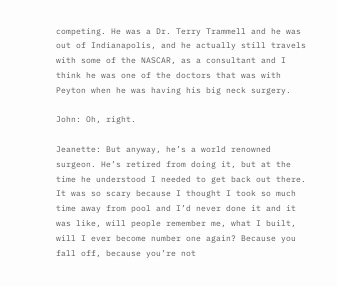competing. He was a Dr. Terry Trammell and he was out of Indianapolis, and he actually still travels with some of the NASCAR, as a consultant and I think he was one of the doctors that was with Peyton when he was having his big neck surgery.

John: Oh, right.

Jeanette: But anyway, he’s a world renowned surgeon. He’s retired from doing it, but at the time he understood I needed to get back out there. It was so scary because I thought I took so much time away from pool and I’d never done it and it was like, will people remember me, what I built, will I ever become number one again? Because you fall off, because you’re not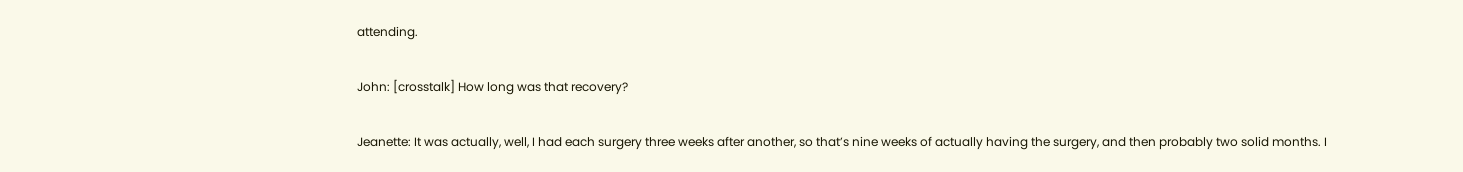attending.

John: [crosstalk] How long was that recovery?

Jeanette: It was actually, well, I had each surgery three weeks after another, so that’s nine weeks of actually having the surgery, and then probably two solid months. I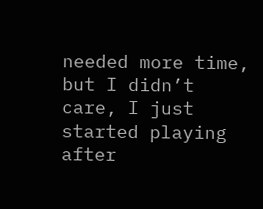needed more time, but I didn’t care, I just started playing after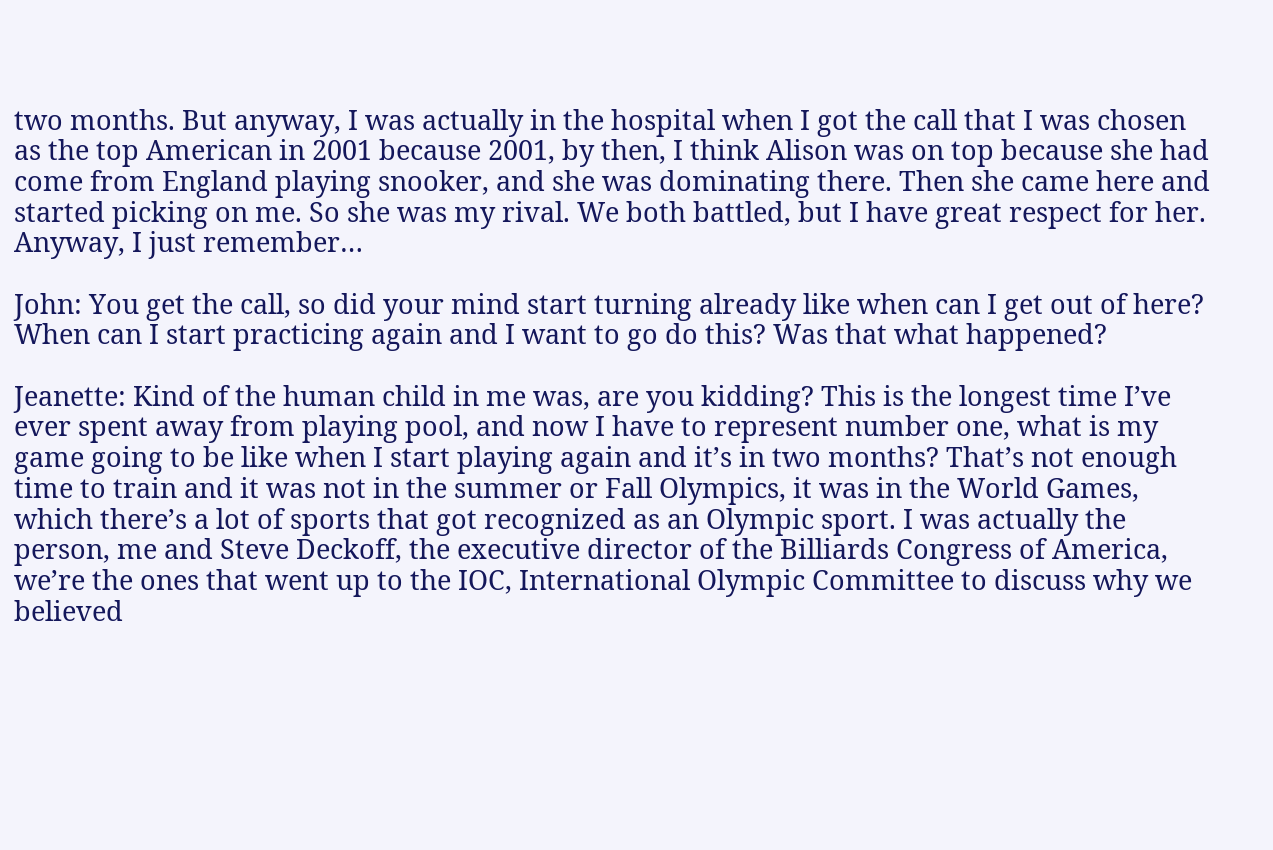two months. But anyway, I was actually in the hospital when I got the call that I was chosen as the top American in 2001 because 2001, by then, I think Alison was on top because she had come from England playing snooker, and she was dominating there. Then she came here and started picking on me. So she was my rival. We both battled, but I have great respect for her. Anyway, I just remember…

John: You get the call, so did your mind start turning already like when can I get out of here? When can I start practicing again and I want to go do this? Was that what happened?

Jeanette: Kind of the human child in me was, are you kidding? This is the longest time I’ve ever spent away from playing pool, and now I have to represent number one, what is my game going to be like when I start playing again and it’s in two months? That’s not enough time to train and it was not in the summer or Fall Olympics, it was in the World Games, which there’s a lot of sports that got recognized as an Olympic sport. I was actually the person, me and Steve Deckoff, the executive director of the Billiards Congress of America, we’re the ones that went up to the IOC, International Olympic Committee to discuss why we believed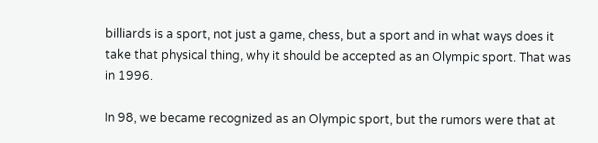billiards is a sport, not just a game, chess, but a sport and in what ways does it take that physical thing, why it should be accepted as an Olympic sport. That was in 1996.

In 98, we became recognized as an Olympic sport, but the rumors were that at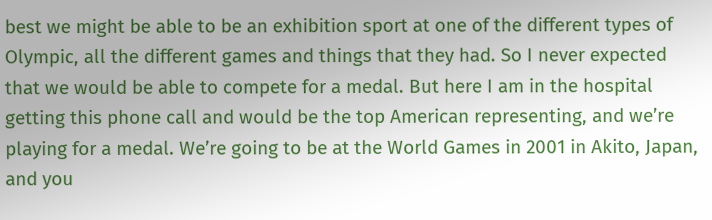best we might be able to be an exhibition sport at one of the different types of Olympic, all the different games and things that they had. So I never expected that we would be able to compete for a medal. But here I am in the hospital getting this phone call and would be the top American representing, and we’re playing for a medal. We’re going to be at the World Games in 2001 in Akito, Japan, and you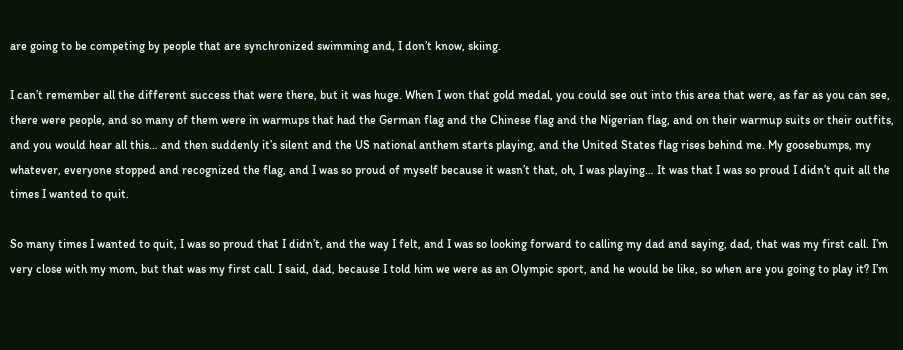are going to be competing by people that are synchronized swimming and, I don’t know, skiing.

I can’t remember all the different success that were there, but it was huge. When I won that gold medal, you could see out into this area that were, as far as you can see, there were people, and so many of them were in warmups that had the German flag and the Chinese flag and the Nigerian flag, and on their warmup suits or their outfits, and you would hear all this… and then suddenly it’s silent and the US national anthem starts playing, and the United States flag rises behind me. My goosebumps, my whatever, everyone stopped and recognized the flag, and I was so proud of myself because it wasn’t that, oh, I was playing… It was that I was so proud I didn’t quit all the times I wanted to quit.

So many times I wanted to quit, I was so proud that I didn’t, and the way I felt, and I was so looking forward to calling my dad and saying, dad, that was my first call. I’m very close with my mom, but that was my first call. I said, dad, because I told him we were as an Olympic sport, and he would be like, so when are you going to play it? I’m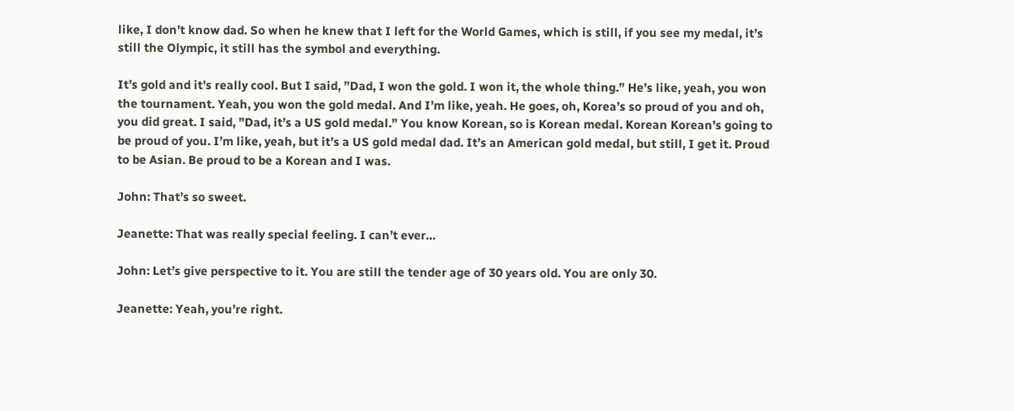like, I don’t know dad. So when he knew that I left for the World Games, which is still, if you see my medal, it’s still the Olympic, it still has the symbol and everything.

It’s gold and it’s really cool. But I said, ”Dad, I won the gold. I won it, the whole thing.” He’s like, yeah, you won the tournament. Yeah, you won the gold medal. And I’m like, yeah. He goes, oh, Korea’s so proud of you and oh, you did great. I said, ”Dad, it’s a US gold medal.” You know Korean, so is Korean medal. Korean Korean’s going to be proud of you. I’m like, yeah, but it’s a US gold medal dad. It’s an American gold medal, but still, I get it. Proud to be Asian. Be proud to be a Korean and I was.

John: That’s so sweet.

Jeanette: That was really special feeling. I can’t ever…

John: Let’s give perspective to it. You are still the tender age of 30 years old. You are only 30.

Jeanette: Yeah, you’re right.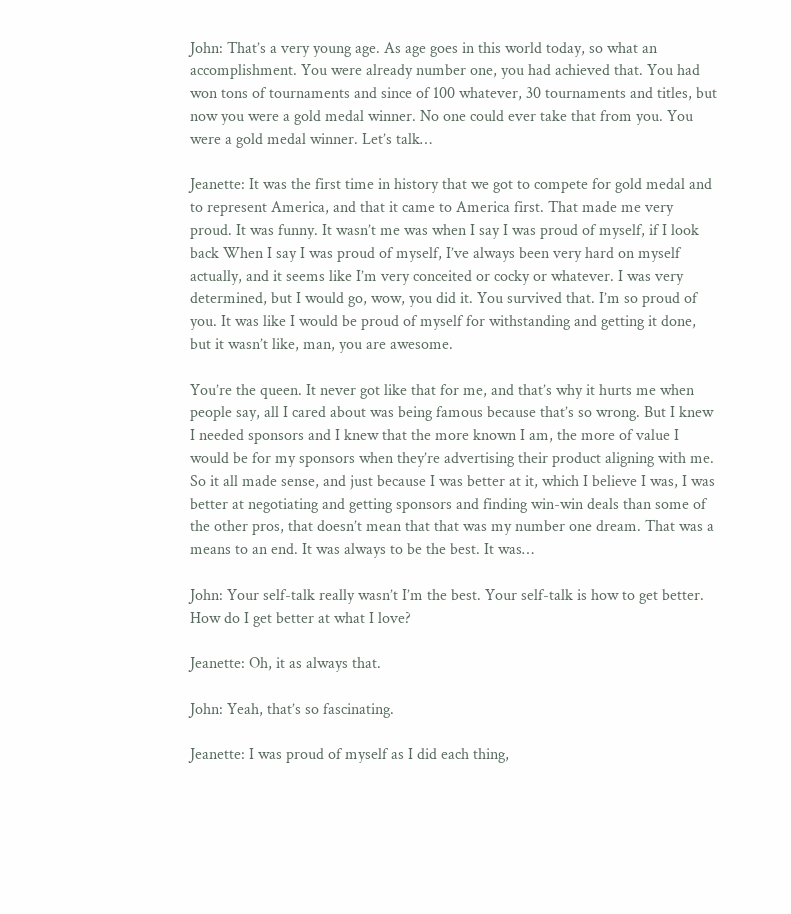John: That’s a very young age. As age goes in this world today, so what an accomplishment. You were already number one, you had achieved that. You had won tons of tournaments and since of 100 whatever, 30 tournaments and titles, but now you were a gold medal winner. No one could ever take that from you. You were a gold medal winner. Let’s talk…

Jeanette: It was the first time in history that we got to compete for gold medal and to represent America, and that it came to America first. That made me very proud. It was funny. It wasn’t me was when I say I was proud of myself, if I look back When I say I was proud of myself, I’ve always been very hard on myself actually, and it seems like I’m very conceited or cocky or whatever. I was very determined, but I would go, wow, you did it. You survived that. I’m so proud of you. It was like I would be proud of myself for withstanding and getting it done, but it wasn’t like, man, you are awesome.

You’re the queen. It never got like that for me, and that’s why it hurts me when people say, all I cared about was being famous because that’s so wrong. But I knew I needed sponsors and I knew that the more known I am, the more of value I would be for my sponsors when they’re advertising their product aligning with me. So it all made sense, and just because I was better at it, which I believe I was, I was better at negotiating and getting sponsors and finding win-win deals than some of the other pros, that doesn’t mean that that was my number one dream. That was a means to an end. It was always to be the best. It was…

John: Your self-talk really wasn’t I’m the best. Your self-talk is how to get better. How do I get better at what I love?

Jeanette: Oh, it as always that.

John: Yeah, that’s so fascinating.

Jeanette: I was proud of myself as I did each thing,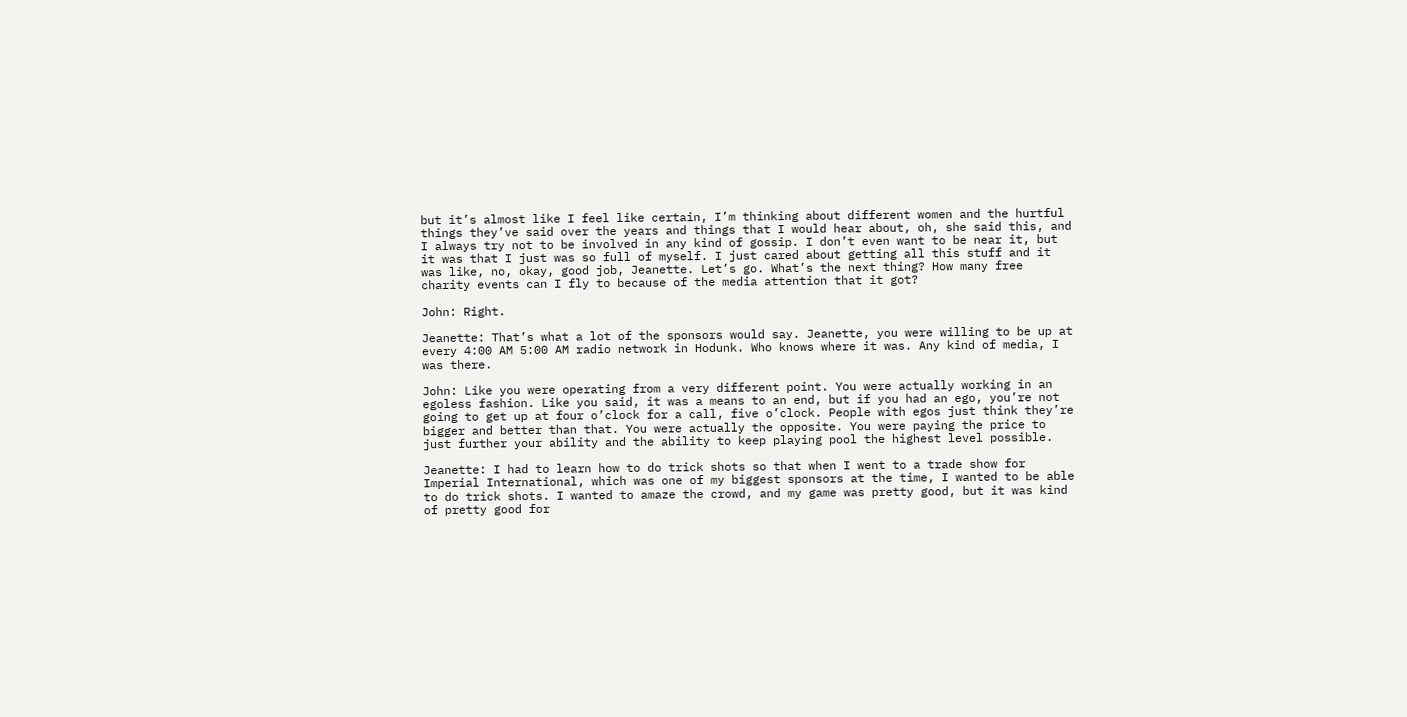but it’s almost like I feel like certain, I’m thinking about different women and the hurtful things they’ve said over the years and things that I would hear about, oh, she said this, and I always try not to be involved in any kind of gossip. I don’t even want to be near it, but it was that I just was so full of myself. I just cared about getting all this stuff and it was like, no, okay, good job, Jeanette. Let’s go. What’s the next thing? How many free charity events can I fly to because of the media attention that it got?

John: Right.

Jeanette: That’s what a lot of the sponsors would say. Jeanette, you were willing to be up at every 4:00 AM 5:00 AM radio network in Hodunk. Who knows where it was. Any kind of media, I was there.

John: Like you were operating from a very different point. You were actually working in an egoless fashion. Like you said, it was a means to an end, but if you had an ego, you’re not going to get up at four o’clock for a call, five o’clock. People with egos just think they’re bigger and better than that. You were actually the opposite. You were paying the price to just further your ability and the ability to keep playing pool the highest level possible.

Jeanette: I had to learn how to do trick shots so that when I went to a trade show for Imperial International, which was one of my biggest sponsors at the time, I wanted to be able to do trick shots. I wanted to amaze the crowd, and my game was pretty good, but it was kind of pretty good for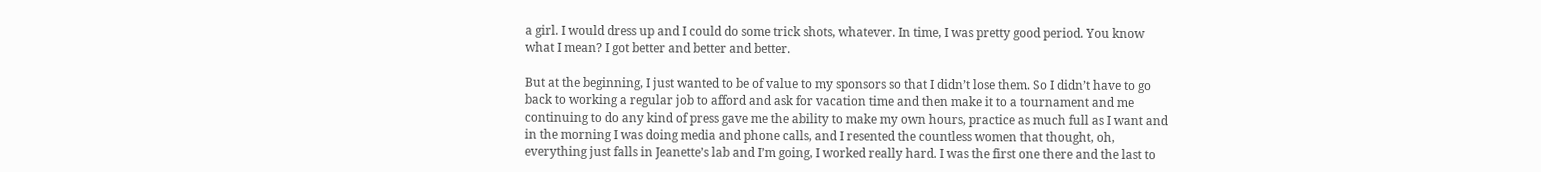a girl. I would dress up and I could do some trick shots, whatever. In time, I was pretty good period. You know what I mean? I got better and better and better.

But at the beginning, I just wanted to be of value to my sponsors so that I didn’t lose them. So I didn’t have to go back to working a regular job to afford and ask for vacation time and then make it to a tournament and me continuing to do any kind of press gave me the ability to make my own hours, practice as much full as I want and in the morning I was doing media and phone calls, and I resented the countless women that thought, oh, everything just falls in Jeanette’s lab and I’m going, I worked really hard. I was the first one there and the last to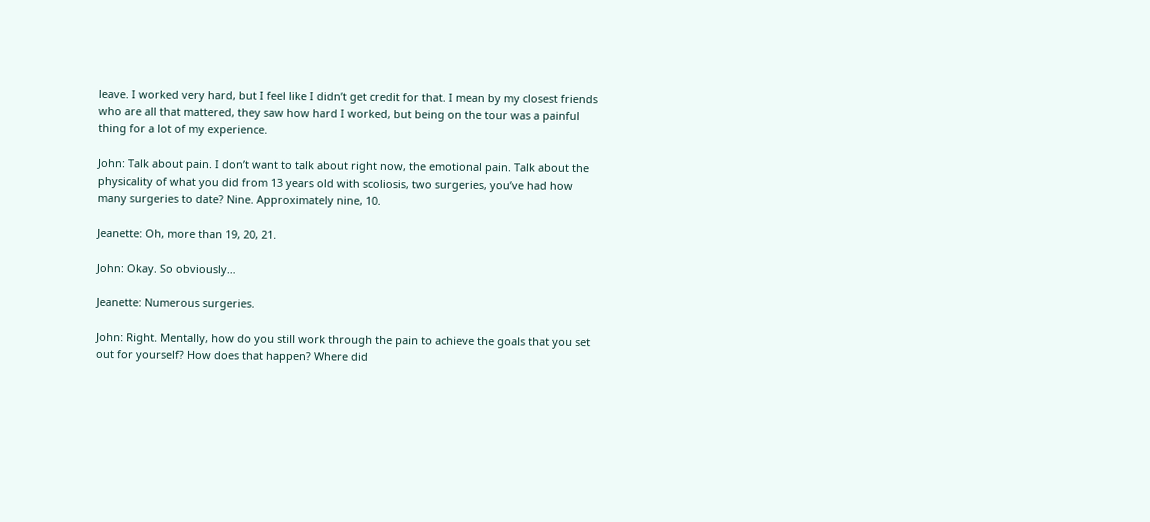leave. I worked very hard, but I feel like I didn’t get credit for that. I mean by my closest friends who are all that mattered, they saw how hard I worked, but being on the tour was a painful thing for a lot of my experience.

John: Talk about pain. I don’t want to talk about right now, the emotional pain. Talk about the physicality of what you did from 13 years old with scoliosis, two surgeries, you’ve had how many surgeries to date? Nine. Approximately nine, 10.

Jeanette: Oh, more than 19, 20, 21.

John: Okay. So obviously…

Jeanette: Numerous surgeries.

John: Right. Mentally, how do you still work through the pain to achieve the goals that you set out for yourself? How does that happen? Where did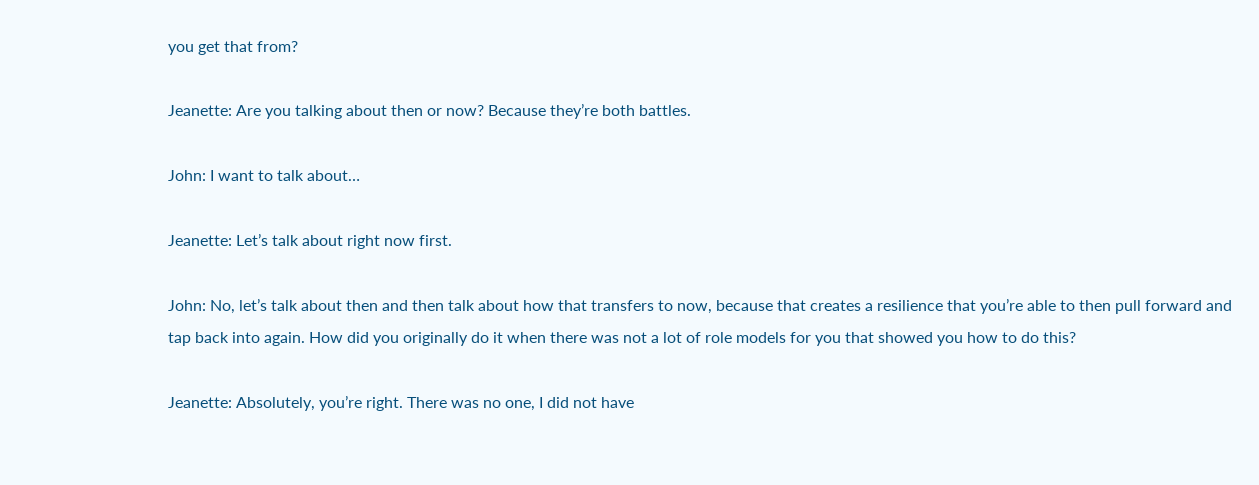you get that from?

Jeanette: Are you talking about then or now? Because they’re both battles.

John: I want to talk about…

Jeanette: Let’s talk about right now first.

John: No, let’s talk about then and then talk about how that transfers to now, because that creates a resilience that you’re able to then pull forward and tap back into again. How did you originally do it when there was not a lot of role models for you that showed you how to do this?

Jeanette: Absolutely, you’re right. There was no one, I did not have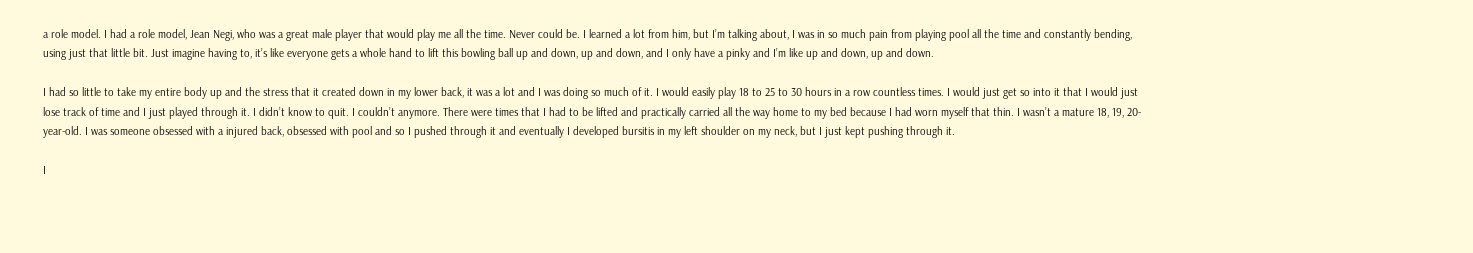a role model. I had a role model, Jean Negi, who was a great male player that would play me all the time. Never could be. I learned a lot from him, but I’m talking about, I was in so much pain from playing pool all the time and constantly bending, using just that little bit. Just imagine having to, it’s like everyone gets a whole hand to lift this bowling ball up and down, up and down, and I only have a pinky and I’m like up and down, up and down.

I had so little to take my entire body up and the stress that it created down in my lower back, it was a lot and I was doing so much of it. I would easily play 18 to 25 to 30 hours in a row countless times. I would just get so into it that I would just lose track of time and I just played through it. I didn’t know to quit. I couldn’t anymore. There were times that I had to be lifted and practically carried all the way home to my bed because I had worn myself that thin. I wasn’t a mature 18, 19, 20-year-old. I was someone obsessed with a injured back, obsessed with pool and so I pushed through it and eventually I developed bursitis in my left shoulder on my neck, but I just kept pushing through it.

I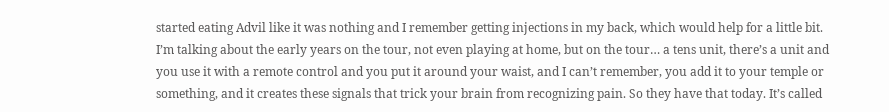started eating Advil like it was nothing and I remember getting injections in my back, which would help for a little bit. I’m talking about the early years on the tour, not even playing at home, but on the tour… a tens unit, there’s a unit and you use it with a remote control and you put it around your waist, and I can’t remember, you add it to your temple or something, and it creates these signals that trick your brain from recognizing pain. So they have that today. It’s called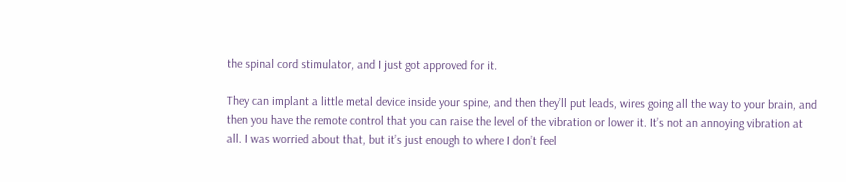the spinal cord stimulator, and I just got approved for it.

They can implant a little metal device inside your spine, and then they’ll put leads, wires going all the way to your brain, and then you have the remote control that you can raise the level of the vibration or lower it. It’s not an annoying vibration at all. I was worried about that, but it’s just enough to where I don’t feel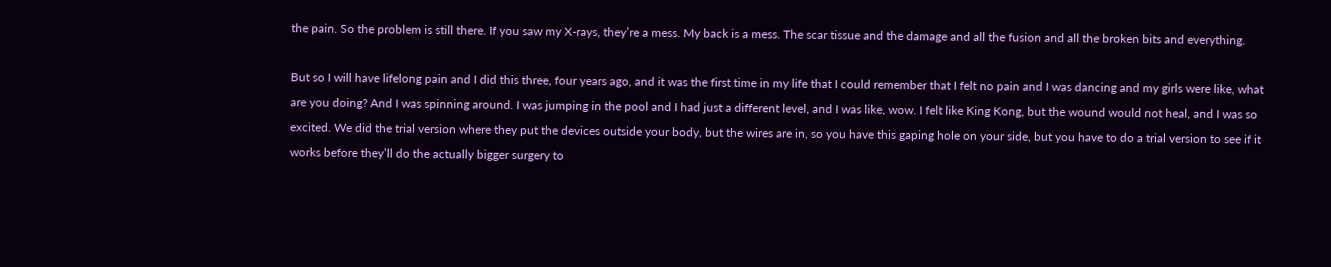the pain. So the problem is still there. If you saw my X-rays, they’re a mess. My back is a mess. The scar tissue and the damage and all the fusion and all the broken bits and everything.

But so I will have lifelong pain and I did this three, four years ago, and it was the first time in my life that I could remember that I felt no pain and I was dancing and my girls were like, what are you doing? And I was spinning around. I was jumping in the pool and I had just a different level, and I was like, wow. I felt like King Kong, but the wound would not heal, and I was so excited. We did the trial version where they put the devices outside your body, but the wires are in, so you have this gaping hole on your side, but you have to do a trial version to see if it works before they’ll do the actually bigger surgery to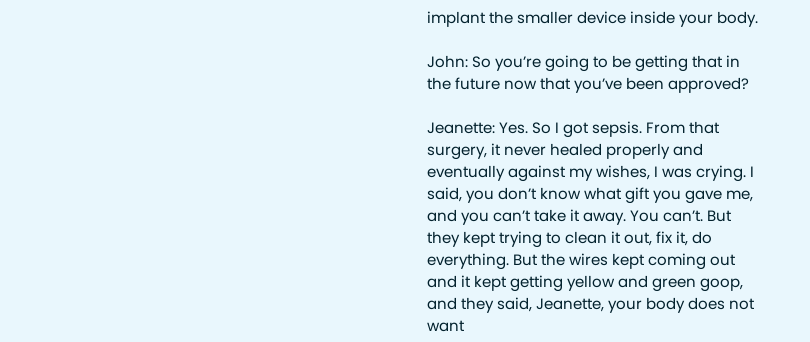implant the smaller device inside your body.

John: So you’re going to be getting that in the future now that you’ve been approved?

Jeanette: Yes. So I got sepsis. From that surgery, it never healed properly and eventually against my wishes, I was crying. I said, you don’t know what gift you gave me, and you can’t take it away. You can’t. But they kept trying to clean it out, fix it, do everything. But the wires kept coming out and it kept getting yellow and green goop, and they said, Jeanette, your body does not want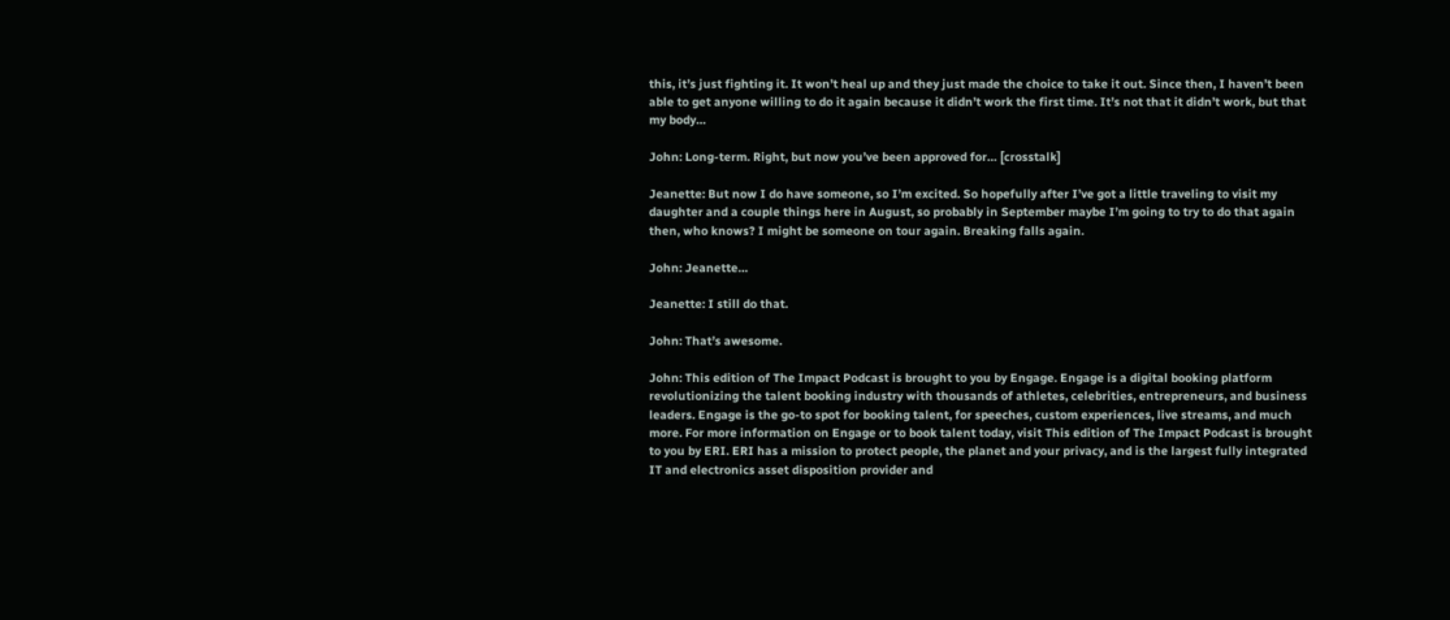this, it’s just fighting it. It won’t heal up and they just made the choice to take it out. Since then, I haven’t been able to get anyone willing to do it again because it didn’t work the first time. It’s not that it didn’t work, but that my body…

John: Long-term. Right, but now you’ve been approved for… [crosstalk]

Jeanette: But now I do have someone, so I’m excited. So hopefully after I’ve got a little traveling to visit my daughter and a couple things here in August, so probably in September maybe I’m going to try to do that again then, who knows? I might be someone on tour again. Breaking falls again.

John: Jeanette…

Jeanette: I still do that.

John: That’s awesome.

John: This edition of The Impact Podcast is brought to you by Engage. Engage is a digital booking platform revolutionizing the talent booking industry with thousands of athletes, celebrities, entrepreneurs, and business leaders. Engage is the go-to spot for booking talent, for speeches, custom experiences, live streams, and much more. For more information on Engage or to book talent today, visit This edition of The Impact Podcast is brought to you by ERI. ERI has a mission to protect people, the planet and your privacy, and is the largest fully integrated IT and electronics asset disposition provider and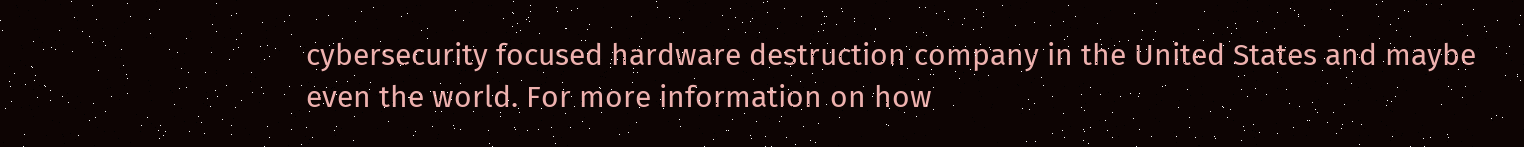cybersecurity focused hardware destruction company in the United States and maybe even the world. For more information on how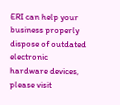ERI can help your business properly dispose of outdated electronic hardware devices, please visit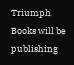Triumph Books will be publishing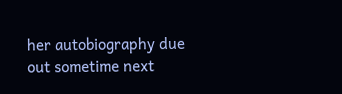her autobiography due out sometime next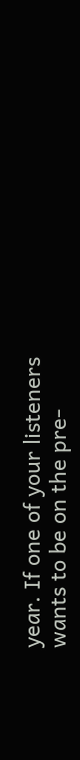year. If one of your listeners wants to be on the pre-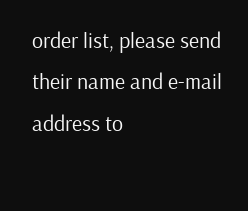order list, please send their name and e-mail address to